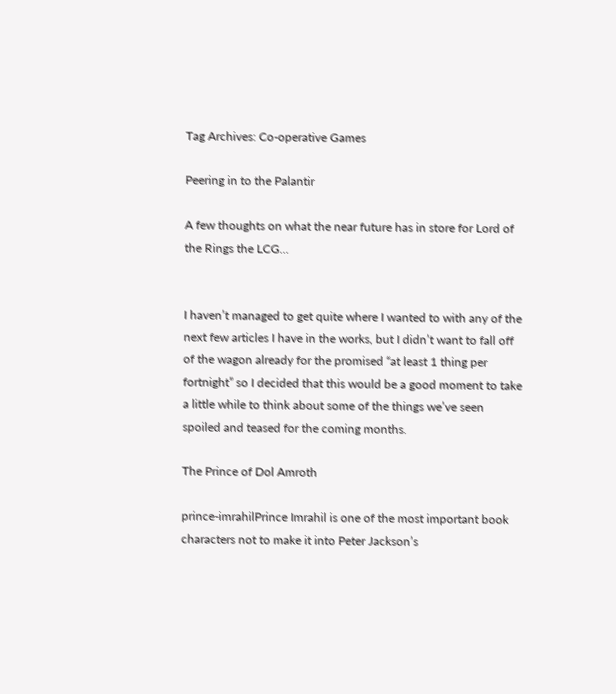Tag Archives: Co-operative Games

Peering in to the Palantir

A few thoughts on what the near future has in store for Lord of the Rings the LCG…


I haven’t managed to get quite where I wanted to with any of the next few articles I have in the works, but I didn’t want to fall off of the wagon already for the promised “at least 1 thing per fortnight” so I decided that this would be a good moment to take a little while to think about some of the things we’ve seen spoiled and teased for the coming months.

The Prince of Dol Amroth

prince-imrahilPrince Imrahil is one of the most important book characters not to make it into Peter Jackson’s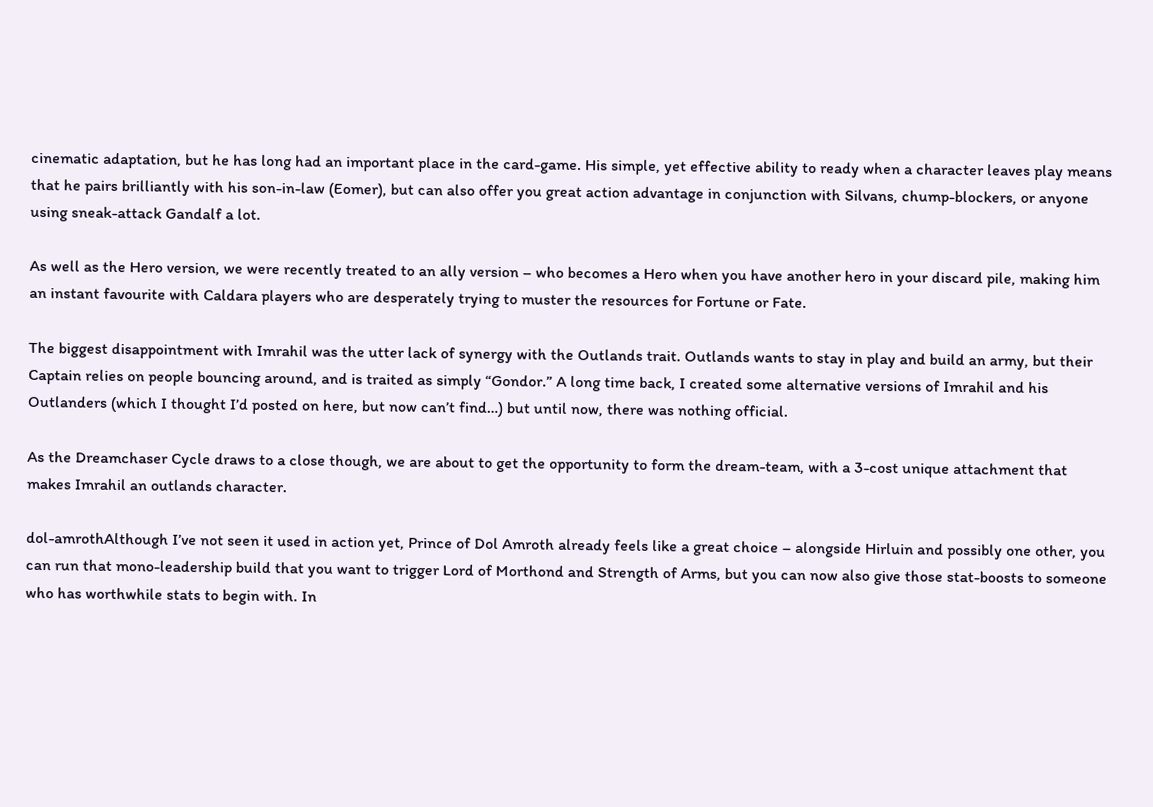cinematic adaptation, but he has long had an important place in the card-game. His simple, yet effective ability to ready when a character leaves play means that he pairs brilliantly with his son-in-law (Eomer), but can also offer you great action advantage in conjunction with Silvans, chump-blockers, or anyone using sneak-attack Gandalf a lot.

As well as the Hero version, we were recently treated to an ally version – who becomes a Hero when you have another hero in your discard pile, making him an instant favourite with Caldara players who are desperately trying to muster the resources for Fortune or Fate.

The biggest disappointment with Imrahil was the utter lack of synergy with the Outlands trait. Outlands wants to stay in play and build an army, but their Captain relies on people bouncing around, and is traited as simply “Gondor.” A long time back, I created some alternative versions of Imrahil and his Outlanders (which I thought I’d posted on here, but now can’t find…) but until now, there was nothing official.

As the Dreamchaser Cycle draws to a close though, we are about to get the opportunity to form the dream-team, with a 3-cost unique attachment that makes Imrahil an outlands character.

dol-amrothAlthough I’ve not seen it used in action yet, Prince of Dol Amroth already feels like a great choice – alongside Hirluin and possibly one other, you can run that mono-leadership build that you want to trigger Lord of Morthond and Strength of Arms, but you can now also give those stat-boosts to someone who has worthwhile stats to begin with. In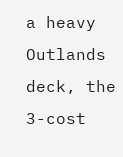a heavy Outlands deck, the 3-cost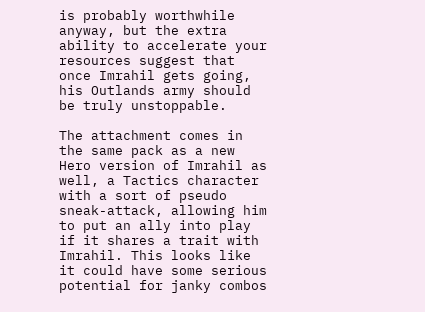is probably worthwhile anyway, but the extra ability to accelerate your resources suggest that once Imrahil gets going, his Outlands army should be truly unstoppable.

The attachment comes in the same pack as a new Hero version of Imrahil as well, a Tactics character with a sort of pseudo sneak-attack, allowing him to put an ally into play if it shares a trait with Imrahil. This looks like it could have some serious potential for janky combos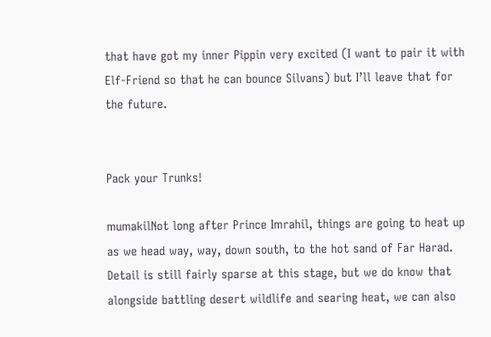that have got my inner Pippin very excited (I want to pair it with Elf-Friend so that he can bounce Silvans) but I’ll leave that for the future.


Pack your Trunks!

mumakilNot long after Prince Imrahil, things are going to heat up as we head way, way, down south, to the hot sand of Far Harad. Detail is still fairly sparse at this stage, but we do know that alongside battling desert wildlife and searing heat, we can also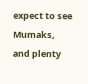expect to see Mumaks, and plenty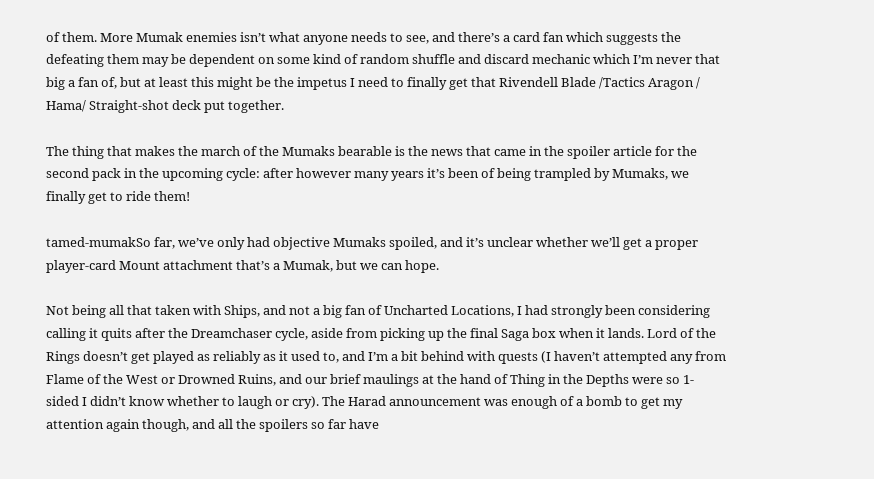of them. More Mumak enemies isn’t what anyone needs to see, and there’s a card fan which suggests the defeating them may be dependent on some kind of random shuffle and discard mechanic which I’m never that big a fan of, but at least this might be the impetus I need to finally get that Rivendell Blade /Tactics Aragon / Hama/ Straight-shot deck put together.

The thing that makes the march of the Mumaks bearable is the news that came in the spoiler article for the second pack in the upcoming cycle: after however many years it’s been of being trampled by Mumaks, we finally get to ride them!

tamed-mumakSo far, we’ve only had objective Mumaks spoiled, and it’s unclear whether we’ll get a proper player-card Mount attachment that’s a Mumak, but we can hope.

Not being all that taken with Ships, and not a big fan of Uncharted Locations, I had strongly been considering calling it quits after the Dreamchaser cycle, aside from picking up the final Saga box when it lands. Lord of the Rings doesn’t get played as reliably as it used to, and I’m a bit behind with quests (I haven’t attempted any from Flame of the West or Drowned Ruins, and our brief maulings at the hand of Thing in the Depths were so 1-sided I didn’t know whether to laugh or cry). The Harad announcement was enough of a bomb to get my attention again though, and all the spoilers so far have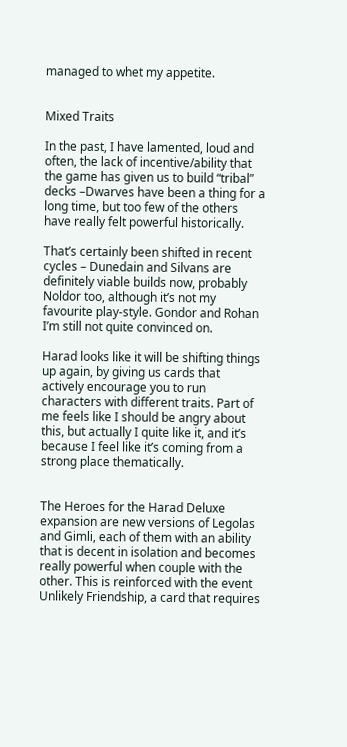managed to whet my appetite.


Mixed Traits

In the past, I have lamented, loud and often, the lack of incentive/ability that the game has given us to build “tribal” decks –Dwarves have been a thing for a long time, but too few of the others have really felt powerful historically.

That’s certainly been shifted in recent cycles – Dunedain and Silvans are definitely viable builds now, probably Noldor too, although it’s not my favourite play-style. Gondor and Rohan I’m still not quite convinced on.

Harad looks like it will be shifting things up again, by giving us cards that actively encourage you to run characters with different traits. Part of me feels like I should be angry about this, but actually I quite like it, and it’s because I feel like it’s coming from a strong place thematically.


The Heroes for the Harad Deluxe expansion are new versions of Legolas and Gimli, each of them with an ability that is decent in isolation and becomes really powerful when couple with the other. This is reinforced with the event Unlikely Friendship, a card that requires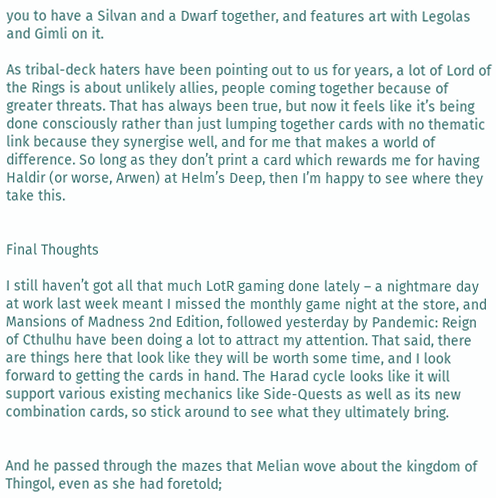you to have a Silvan and a Dwarf together, and features art with Legolas and Gimli on it.

As tribal-deck haters have been pointing out to us for years, a lot of Lord of the Rings is about unlikely allies, people coming together because of greater threats. That has always been true, but now it feels like it’s being done consciously rather than just lumping together cards with no thematic link because they synergise well, and for me that makes a world of difference. So long as they don’t print a card which rewards me for having Haldir (or worse, Arwen) at Helm’s Deep, then I’m happy to see where they take this.


Final Thoughts

I still haven’t got all that much LotR gaming done lately – a nightmare day at work last week meant I missed the monthly game night at the store, and Mansions of Madness 2nd Edition, followed yesterday by Pandemic: Reign of Cthulhu have been doing a lot to attract my attention. That said, there are things here that look like they will be worth some time, and I look forward to getting the cards in hand. The Harad cycle looks like it will support various existing mechanics like Side-Quests as well as its new combination cards, so stick around to see what they ultimately bring.


And he passed through the mazes that Melian wove about the kingdom of Thingol, even as she had foretold;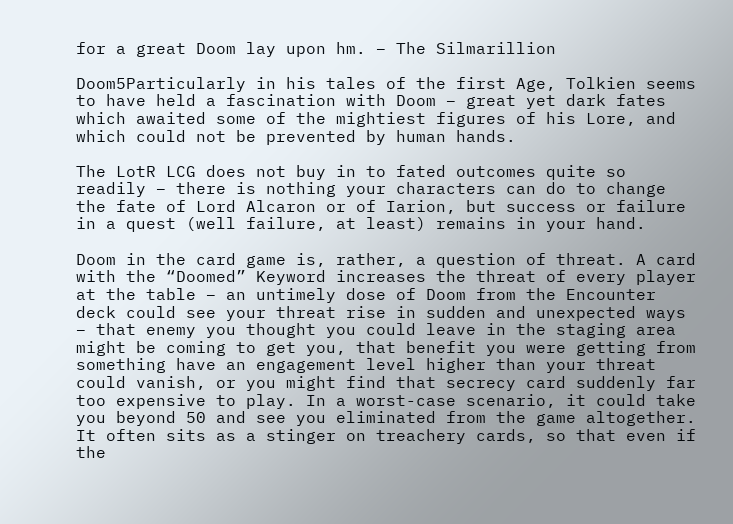for a great Doom lay upon hm. – The Silmarillion

Doom5Particularly in his tales of the first Age, Tolkien seems to have held a fascination with Doom – great yet dark fates which awaited some of the mightiest figures of his Lore, and which could not be prevented by human hands.

The LotR LCG does not buy in to fated outcomes quite so readily – there is nothing your characters can do to change the fate of Lord Alcaron or of Iarion, but success or failure in a quest (well failure, at least) remains in your hand.

Doom in the card game is, rather, a question of threat. A card with the “Doomed” Keyword increases the threat of every player at the table – an untimely dose of Doom from the Encounter deck could see your threat rise in sudden and unexpected ways – that enemy you thought you could leave in the staging area might be coming to get you, that benefit you were getting from something have an engagement level higher than your threat could vanish, or you might find that secrecy card suddenly far too expensive to play. In a worst-case scenario, it could take you beyond 50 and see you eliminated from the game altogether. It often sits as a stinger on treachery cards, so that even if the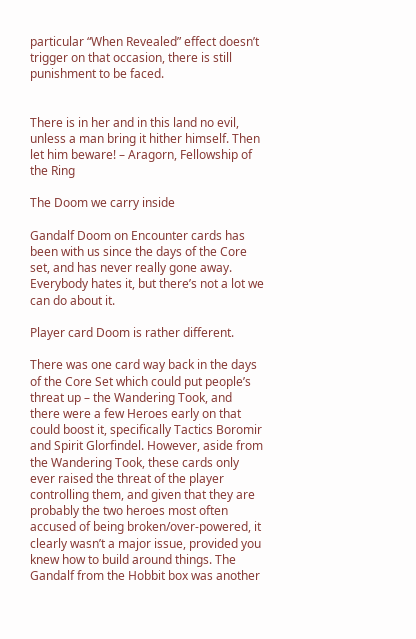particular “When Revealed” effect doesn’t trigger on that occasion, there is still punishment to be faced.


There is in her and in this land no evil, unless a man bring it hither himself. Then let him beware! – Aragorn, Fellowship of the Ring

The Doom we carry inside

Gandalf Doom on Encounter cards has been with us since the days of the Core set, and has never really gone away. Everybody hates it, but there’s not a lot we can do about it.

Player card Doom is rather different.

There was one card way back in the days of the Core Set which could put people’s threat up – the Wandering Took, and there were a few Heroes early on that could boost it, specifically Tactics Boromir and Spirit Glorfindel. However, aside from the Wandering Took, these cards only ever raised the threat of the player controlling them, and given that they are probably the two heroes most often accused of being broken/over-powered, it clearly wasn’t a major issue, provided you knew how to build around things. The Gandalf from the Hobbit box was another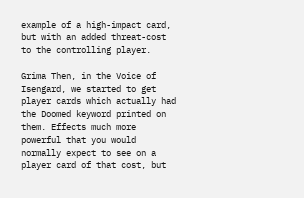example of a high-impact card, but with an added threat-cost to the controlling player.

Grima Then, in the Voice of Isengard, we started to get player cards which actually had the Doomed keyword printed on them. Effects much more powerful that you would normally expect to see on a player card of that cost, but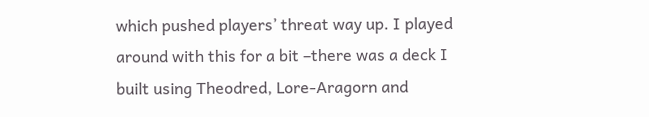which pushed players’ threat way up. I played around with this for a bit –there was a deck I built using Theodred, Lore-Aragorn and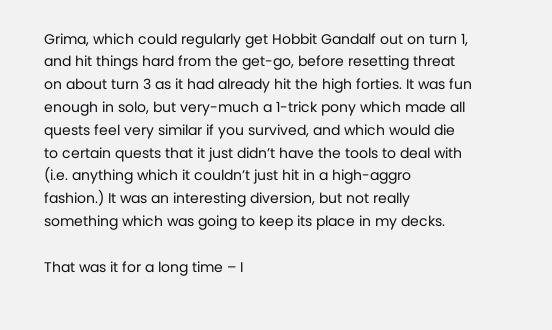Grima, which could regularly get Hobbit Gandalf out on turn 1, and hit things hard from the get-go, before resetting threat on about turn 3 as it had already hit the high forties. It was fun enough in solo, but very-much a 1-trick pony which made all quests feel very similar if you survived, and which would die to certain quests that it just didn’t have the tools to deal with (i.e. anything which it couldn’t just hit in a high-aggro fashion.) It was an interesting diversion, but not really something which was going to keep its place in my decks.

That was it for a long time – I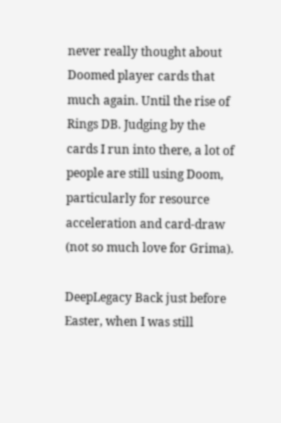never really thought about Doomed player cards that much again. Until the rise of Rings DB. Judging by the cards I run into there, a lot of people are still using Doom, particularly for resource acceleration and card-draw (not so much love for Grima).

DeepLegacy Back just before Easter, when I was still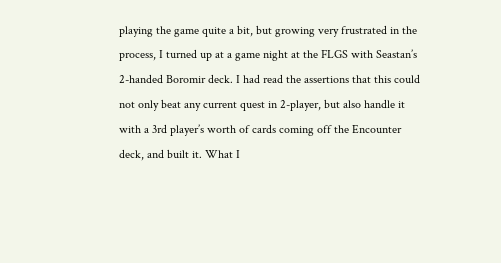playing the game quite a bit, but growing very frustrated in the process, I turned up at a game night at the FLGS with Seastan’s 2-handed Boromir deck. I had read the assertions that this could not only beat any current quest in 2-player, but also handle it with a 3rd player’s worth of cards coming off the Encounter deck, and built it. What I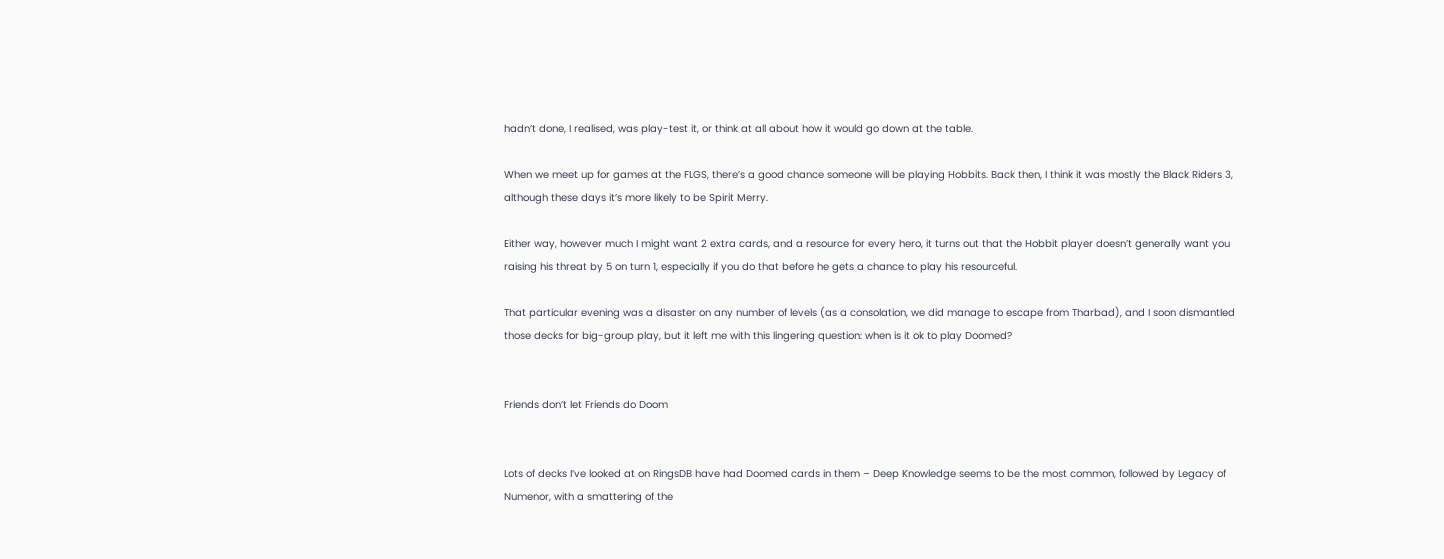hadn’t done, I realised, was play-test it, or think at all about how it would go down at the table.

When we meet up for games at the FLGS, there’s a good chance someone will be playing Hobbits. Back then, I think it was mostly the Black Riders 3, although these days it’s more likely to be Spirit Merry.

Either way, however much I might want 2 extra cards, and a resource for every hero, it turns out that the Hobbit player doesn’t generally want you raising his threat by 5 on turn 1, especially if you do that before he gets a chance to play his resourceful.

That particular evening was a disaster on any number of levels (as a consolation, we did manage to escape from Tharbad), and I soon dismantled those decks for big-group play, but it left me with this lingering question: when is it ok to play Doomed?


Friends don’t let Friends do Doom


Lots of decks I’ve looked at on RingsDB have had Doomed cards in them – Deep Knowledge seems to be the most common, followed by Legacy of Numenor, with a smattering of the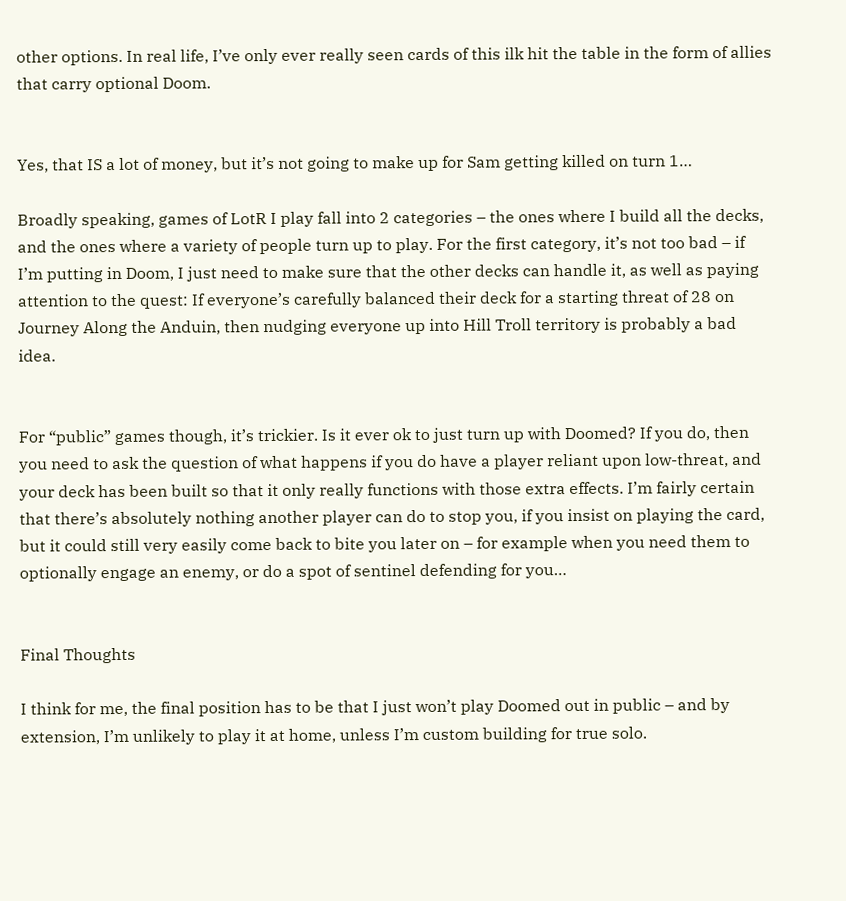other options. In real life, I’ve only ever really seen cards of this ilk hit the table in the form of allies that carry optional Doom.


Yes, that IS a lot of money, but it’s not going to make up for Sam getting killed on turn 1…

Broadly speaking, games of LotR I play fall into 2 categories – the ones where I build all the decks, and the ones where a variety of people turn up to play. For the first category, it’s not too bad – if I’m putting in Doom, I just need to make sure that the other decks can handle it, as well as paying attention to the quest: If everyone’s carefully balanced their deck for a starting threat of 28 on Journey Along the Anduin, then nudging everyone up into Hill Troll territory is probably a bad idea.


For “public” games though, it’s trickier. Is it ever ok to just turn up with Doomed? If you do, then you need to ask the question of what happens if you do have a player reliant upon low-threat, and your deck has been built so that it only really functions with those extra effects. I’m fairly certain that there’s absolutely nothing another player can do to stop you, if you insist on playing the card, but it could still very easily come back to bite you later on – for example when you need them to optionally engage an enemy, or do a spot of sentinel defending for you…


Final Thoughts

I think for me, the final position has to be that I just won’t play Doomed out in public – and by extension, I’m unlikely to play it at home, unless I’m custom building for true solo.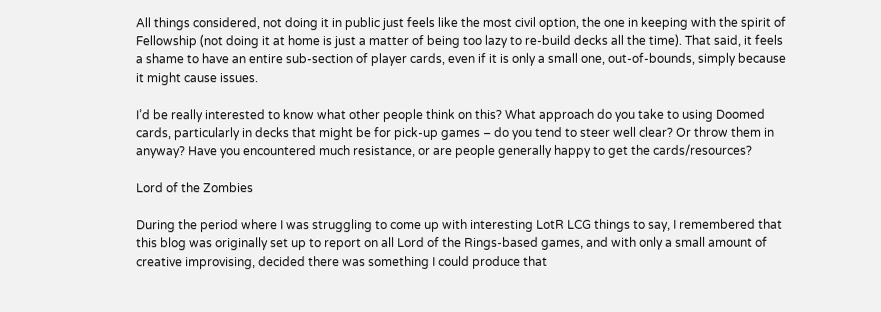All things considered, not doing it in public just feels like the most civil option, the one in keeping with the spirit of Fellowship (not doing it at home is just a matter of being too lazy to re-build decks all the time). That said, it feels a shame to have an entire sub-section of player cards, even if it is only a small one, out-of-bounds, simply because it might cause issues.

I’d be really interested to know what other people think on this? What approach do you take to using Doomed cards, particularly in decks that might be for pick-up games – do you tend to steer well clear? Or throw them in anyway? Have you encountered much resistance, or are people generally happy to get the cards/resources?

Lord of the Zombies

During the period where I was struggling to come up with interesting LotR LCG things to say, I remembered that this blog was originally set up to report on all Lord of the Rings-based games, and with only a small amount of creative improvising, decided there was something I could produce that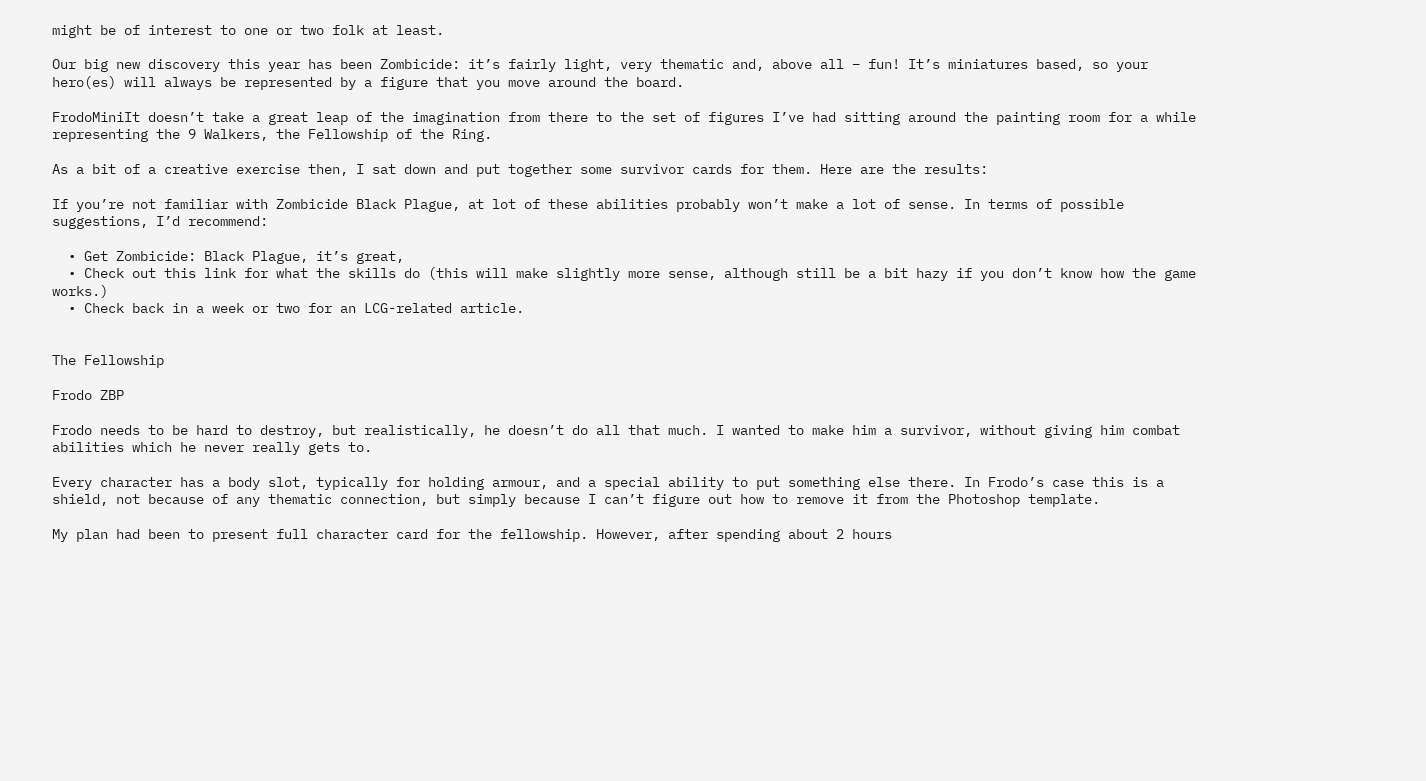might be of interest to one or two folk at least.

Our big new discovery this year has been Zombicide: it’s fairly light, very thematic and, above all – fun! It’s miniatures based, so your hero(es) will always be represented by a figure that you move around the board.

FrodoMiniIt doesn’t take a great leap of the imagination from there to the set of figures I’ve had sitting around the painting room for a while representing the 9 Walkers, the Fellowship of the Ring.

As a bit of a creative exercise then, I sat down and put together some survivor cards for them. Here are the results:

If you’re not familiar with Zombicide Black Plague, at lot of these abilities probably won’t make a lot of sense. In terms of possible suggestions, I’d recommend:

  • Get Zombicide: Black Plague, it’s great,
  • Check out this link for what the skills do (this will make slightly more sense, although still be a bit hazy if you don’t know how the game works.)
  • Check back in a week or two for an LCG-related article.


The Fellowship

Frodo ZBP

Frodo needs to be hard to destroy, but realistically, he doesn’t do all that much. I wanted to make him a survivor, without giving him combat abilities which he never really gets to.

Every character has a body slot, typically for holding armour, and a special ability to put something else there. In Frodo’s case this is a shield, not because of any thematic connection, but simply because I can’t figure out how to remove it from the Photoshop template.

My plan had been to present full character card for the fellowship. However, after spending about 2 hours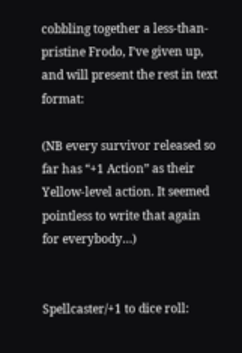cobbling together a less-than-pristine Frodo, I’ve given up, and will present the rest in text format:

(NB every survivor released so far has “+1 Action” as their Yellow-level action. It seemed pointless to write that again for everybody…)


Spellcaster/+1 to dice roll: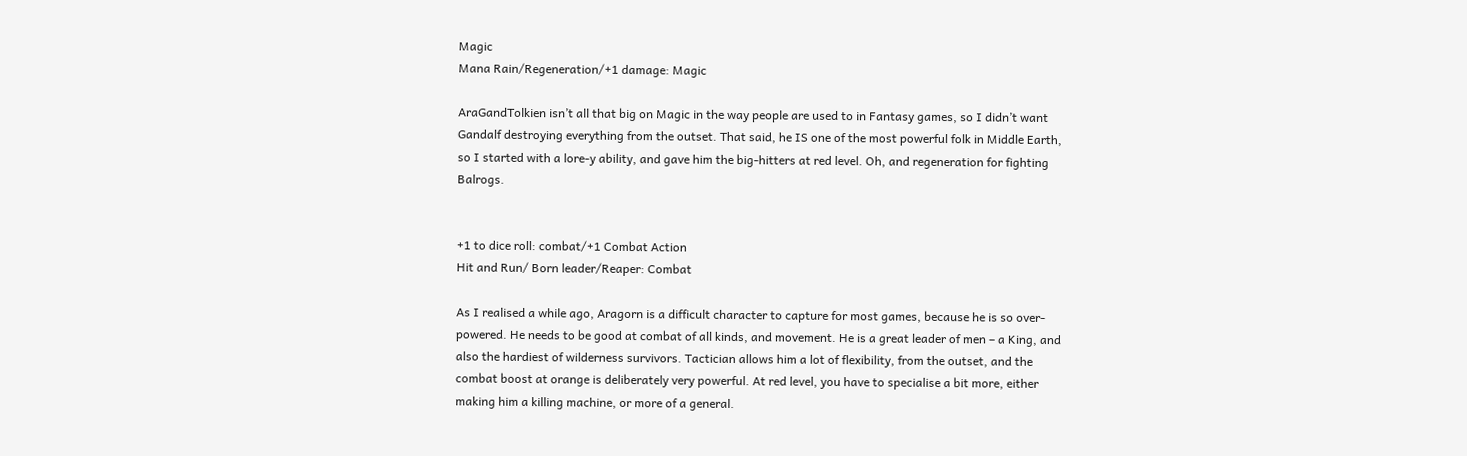Magic
Mana Rain/Regeneration/+1 damage: Magic

AraGandTolkien isn’t all that big on Magic in the way people are used to in Fantasy games, so I didn’t want Gandalf destroying everything from the outset. That said, he IS one of the most powerful folk in Middle Earth, so I started with a lore-y ability, and gave him the big-hitters at red level. Oh, and regeneration for fighting Balrogs.


+1 to dice roll: combat/+1 Combat Action
Hit and Run/ Born leader/Reaper: Combat

As I realised a while ago, Aragorn is a difficult character to capture for most games, because he is so over-powered. He needs to be good at combat of all kinds, and movement. He is a great leader of men – a King, and also the hardiest of wilderness survivors. Tactician allows him a lot of flexibility, from the outset, and the combat boost at orange is deliberately very powerful. At red level, you have to specialise a bit more, either making him a killing machine, or more of a general.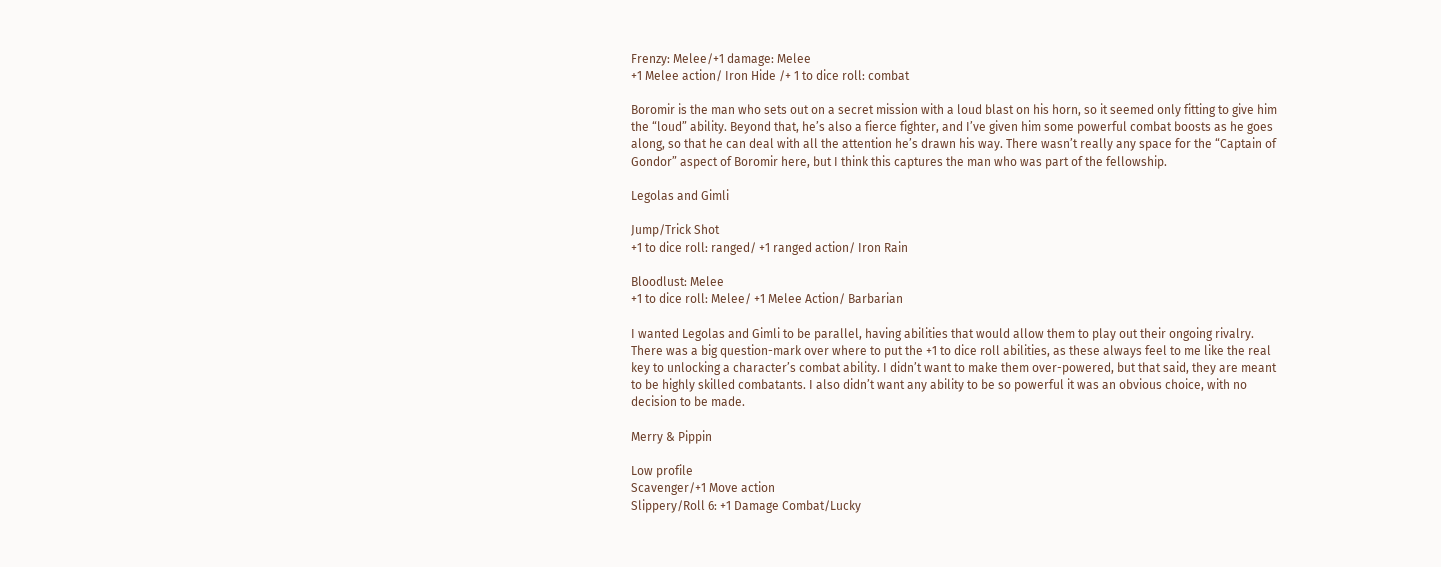Frenzy: Melee/+1 damage: Melee
+1 Melee action/ Iron Hide /+ 1 to dice roll: combat

Boromir is the man who sets out on a secret mission with a loud blast on his horn, so it seemed only fitting to give him the “loud” ability. Beyond that, he’s also a fierce fighter, and I’ve given him some powerful combat boosts as he goes along, so that he can deal with all the attention he’s drawn his way. There wasn’t really any space for the “Captain of Gondor” aspect of Boromir here, but I think this captures the man who was part of the fellowship.

Legolas and Gimli

Jump/Trick Shot
+1 to dice roll: ranged/ +1 ranged action/ Iron Rain

Bloodlust: Melee
+1 to dice roll: Melee/ +1 Melee Action/ Barbarian

I wanted Legolas and Gimli to be parallel, having abilities that would allow them to play out their ongoing rivalry. There was a big question-mark over where to put the +1 to dice roll abilities, as these always feel to me like the real key to unlocking a character’s combat ability. I didn’t want to make them over-powered, but that said, they are meant to be highly skilled combatants. I also didn’t want any ability to be so powerful it was an obvious choice, with no decision to be made.

Merry & Pippin

Low profile
Scavenger/+1 Move action
Slippery/Roll 6: +1 Damage Combat/Lucky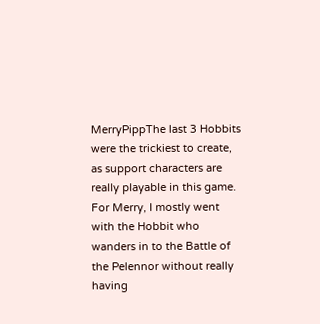MerryPippThe last 3 Hobbits were the trickiest to create, as support characters are really playable in this game. For Merry, I mostly went with the Hobbit who wanders in to the Battle of the Pelennor without really having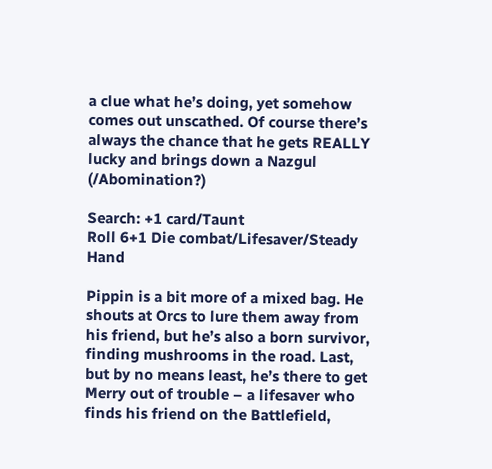a clue what he’s doing, yet somehow comes out unscathed. Of course there’s always the chance that he gets REALLY lucky and brings down a Nazgul (/Abomination?)

Search: +1 card/Taunt
Roll 6+1 Die combat/Lifesaver/Steady Hand

Pippin is a bit more of a mixed bag. He shouts at Orcs to lure them away from his friend, but he’s also a born survivor, finding mushrooms in the road. Last, but by no means least, he’s there to get Merry out of trouble – a lifesaver who finds his friend on the Battlefield,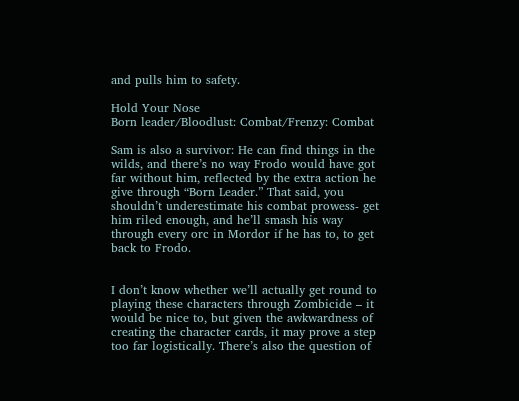and pulls him to safety.

Hold Your Nose
Born leader/Bloodlust: Combat/Frenzy: Combat

Sam is also a survivor: He can find things in the wilds, and there’s no way Frodo would have got far without him, reflected by the extra action he give through “Born Leader.” That said, you shouldn’t underestimate his combat prowess- get him riled enough, and he’ll smash his way through every orc in Mordor if he has to, to get back to Frodo.


I don’t know whether we’ll actually get round to playing these characters through Zombicide – it would be nice to, but given the awkwardness of creating the character cards, it may prove a step too far logistically. There’s also the question of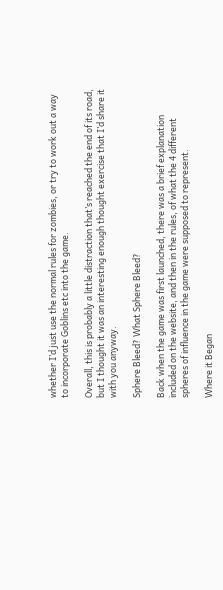whether I’d just use the normal rules for zombies, or try to work out a way to incorporate Goblins etc into the game.

Overall, this is probably a little distraction that’s reached the end of its road, but I thought it was an interesting enough thought exercise that I’d share it with you anyway.

Sphere Bleed? What Sphere Bleed?

Back when the game was first launched, there was a brief explanation included on the website, and then in the rules, of what the 4 different spheres of influence in the game were supposed to represent.

Where it Began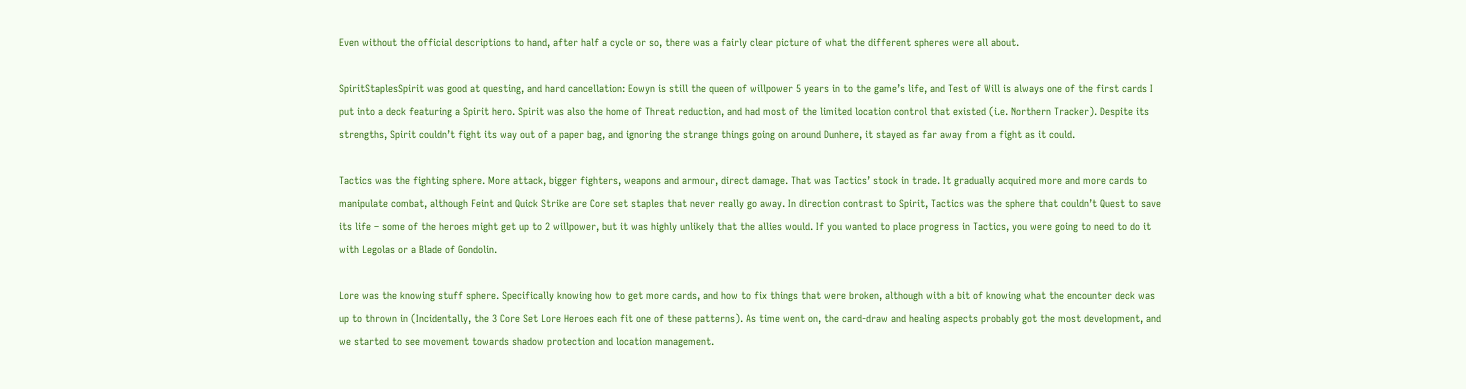Even without the official descriptions to hand, after half a cycle or so, there was a fairly clear picture of what the different spheres were all about.

SpiritStaplesSpirit was good at questing, and hard cancellation: Eowyn is still the queen of willpower 5 years in to the game’s life, and Test of Will is always one of the first cards I put into a deck featuring a Spirit hero. Spirit was also the home of Threat reduction, and had most of the limited location control that existed (i.e. Northern Tracker). Despite its strengths, Spirit couldn’t fight its way out of a paper bag, and ignoring the strange things going on around Dunhere, it stayed as far away from a fight as it could.

Tactics was the fighting sphere. More attack, bigger fighters, weapons and armour, direct damage. That was Tactics’ stock in trade. It gradually acquired more and more cards to manipulate combat, although Feint and Quick Strike are Core set staples that never really go away. In direction contrast to Spirit, Tactics was the sphere that couldn’t Quest to save its life – some of the heroes might get up to 2 willpower, but it was highly unlikely that the allies would. If you wanted to place progress in Tactics, you were going to need to do it with Legolas or a Blade of Gondolin.

Lore was the knowing stuff sphere. Specifically knowing how to get more cards, and how to fix things that were broken, although with a bit of knowing what the encounter deck was up to thrown in (Incidentally, the 3 Core Set Lore Heroes each fit one of these patterns). As time went on, the card-draw and healing aspects probably got the most development, and we started to see movement towards shadow protection and location management.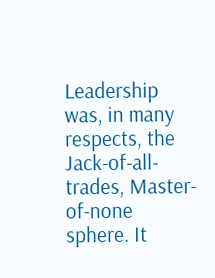Leadership was, in many respects, the Jack-of-all-trades, Master-of-none sphere. It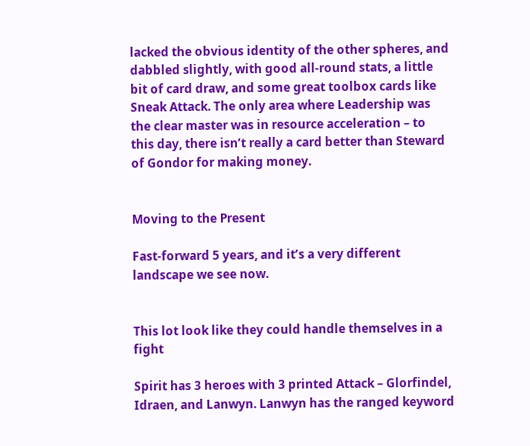lacked the obvious identity of the other spheres, and dabbled slightly, with good all-round stats, a little bit of card draw, and some great toolbox cards like Sneak Attack. The only area where Leadership was the clear master was in resource acceleration – to this day, there isn’t really a card better than Steward of Gondor for making money.


Moving to the Present

Fast-forward 5 years, and it’s a very different landscape we see now.


This lot look like they could handle themselves in a fight

Spirit has 3 heroes with 3 printed Attack – Glorfindel, Idraen, and Lanwyn. Lanwyn has the ranged keyword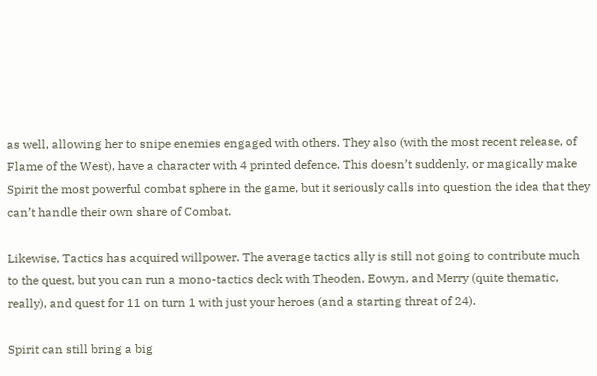as well, allowing her to snipe enemies engaged with others. They also (with the most recent release, of Flame of the West), have a character with 4 printed defence. This doesn’t suddenly, or magically make Spirit the most powerful combat sphere in the game, but it seriously calls into question the idea that they can’t handle their own share of Combat.

Likewise, Tactics has acquired willpower. The average tactics ally is still not going to contribute much to the quest, but you can run a mono-tactics deck with Theoden, Eowyn, and Merry (quite thematic, really), and quest for 11 on turn 1 with just your heroes (and a starting threat of 24).

Spirit can still bring a big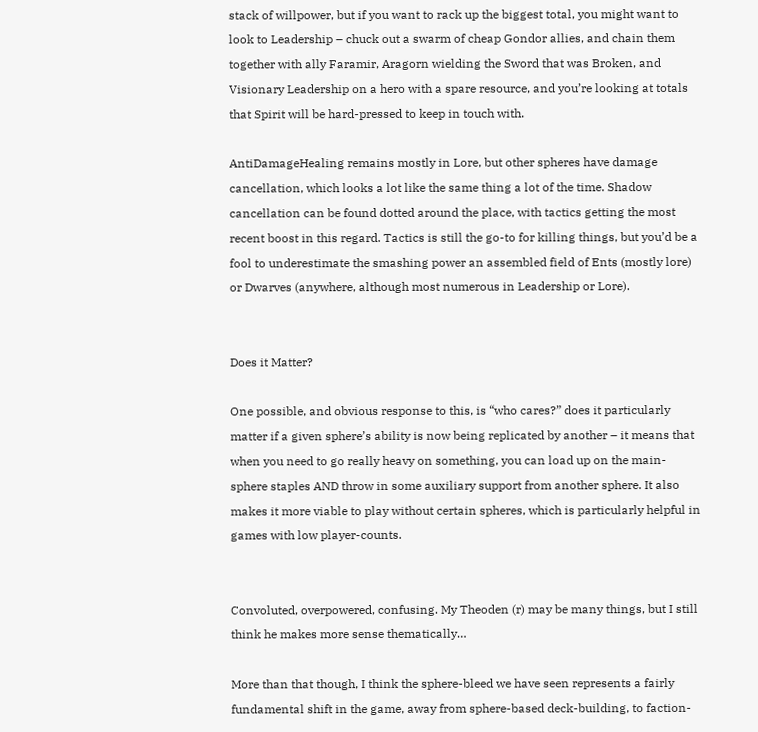stack of willpower, but if you want to rack up the biggest total, you might want to look to Leadership – chuck out a swarm of cheap Gondor allies, and chain them together with ally Faramir, Aragorn wielding the Sword that was Broken, and Visionary Leadership on a hero with a spare resource, and you’re looking at totals that Spirit will be hard-pressed to keep in touch with.

AntiDamageHealing remains mostly in Lore, but other spheres have damage cancellation, which looks a lot like the same thing a lot of the time. Shadow cancellation can be found dotted around the place, with tactics getting the most recent boost in this regard. Tactics is still the go-to for killing things, but you’d be a fool to underestimate the smashing power an assembled field of Ents (mostly lore) or Dwarves (anywhere, although most numerous in Leadership or Lore).


Does it Matter?

One possible, and obvious response to this, is “who cares?” does it particularly matter if a given sphere’s ability is now being replicated by another – it means that when you need to go really heavy on something, you can load up on the main-sphere staples AND throw in some auxiliary support from another sphere. It also makes it more viable to play without certain spheres, which is particularly helpful in games with low player-counts.


Convoluted, overpowered, confusing. My Theoden (r) may be many things, but I still think he makes more sense thematically…

More than that though, I think the sphere-bleed we have seen represents a fairly fundamental shift in the game, away from sphere-based deck-building, to faction-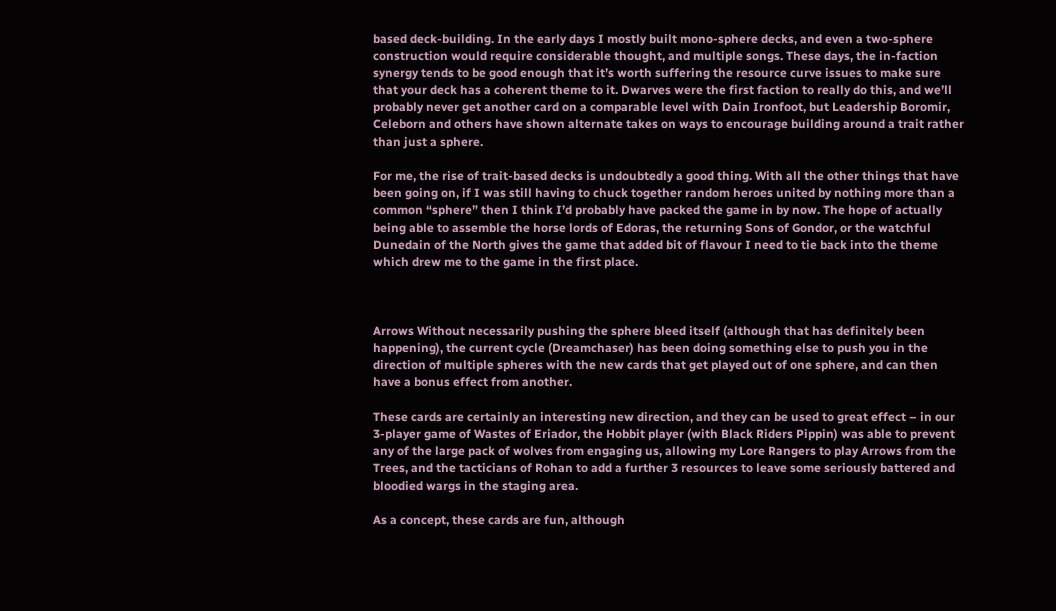based deck-building. In the early days I mostly built mono-sphere decks, and even a two-sphere construction would require considerable thought, and multiple songs. These days, the in-faction synergy tends to be good enough that it’s worth suffering the resource curve issues to make sure that your deck has a coherent theme to it. Dwarves were the first faction to really do this, and we’ll probably never get another card on a comparable level with Dain Ironfoot, but Leadership Boromir, Celeborn and others have shown alternate takes on ways to encourage building around a trait rather than just a sphere.

For me, the rise of trait-based decks is undoubtedly a good thing. With all the other things that have been going on, if I was still having to chuck together random heroes united by nothing more than a common “sphere” then I think I’d probably have packed the game in by now. The hope of actually being able to assemble the horse lords of Edoras, the returning Sons of Gondor, or the watchful Dunedain of the North gives the game that added bit of flavour I need to tie back into the theme which drew me to the game in the first place.



Arrows Without necessarily pushing the sphere bleed itself (although that has definitely been happening), the current cycle (Dreamchaser) has been doing something else to push you in the direction of multiple spheres with the new cards that get played out of one sphere, and can then have a bonus effect from another.

These cards are certainly an interesting new direction, and they can be used to great effect – in our 3-player game of Wastes of Eriador, the Hobbit player (with Black Riders Pippin) was able to prevent any of the large pack of wolves from engaging us, allowing my Lore Rangers to play Arrows from the Trees, and the tacticians of Rohan to add a further 3 resources to leave some seriously battered and bloodied wargs in the staging area.

As a concept, these cards are fun, although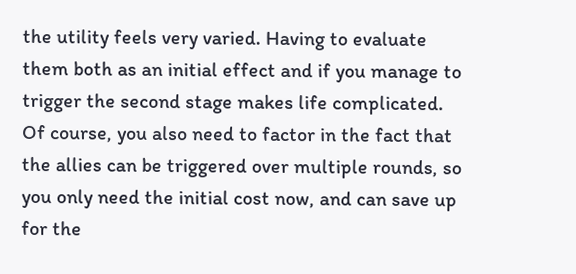the utility feels very varied. Having to evaluate them both as an initial effect and if you manage to trigger the second stage makes life complicated. Of course, you also need to factor in the fact that the allies can be triggered over multiple rounds, so you only need the initial cost now, and can save up for the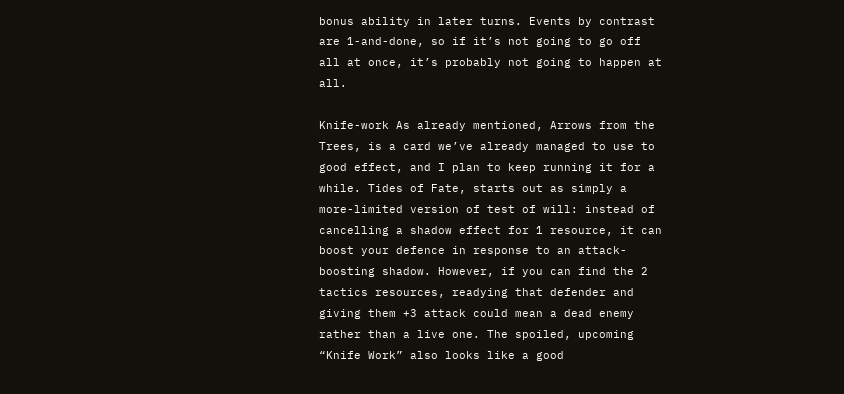bonus ability in later turns. Events by contrast are 1-and-done, so if it’s not going to go off all at once, it’s probably not going to happen at all.

Knife-work As already mentioned, Arrows from the Trees, is a card we’ve already managed to use to good effect, and I plan to keep running it for a while. Tides of Fate, starts out as simply a more-limited version of test of will: instead of cancelling a shadow effect for 1 resource, it can boost your defence in response to an attack-boosting shadow. However, if you can find the 2 tactics resources, readying that defender and giving them +3 attack could mean a dead enemy rather than a live one. The spoiled, upcoming “Knife Work” also looks like a good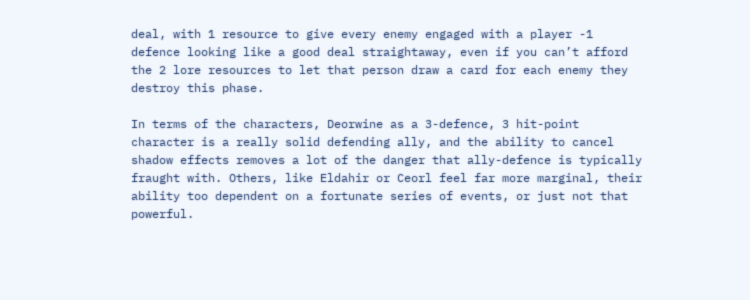deal, with 1 resource to give every enemy engaged with a player -1 defence looking like a good deal straightaway, even if you can’t afford the 2 lore resources to let that person draw a card for each enemy they destroy this phase.

In terms of the characters, Deorwine as a 3-defence, 3 hit-point character is a really solid defending ally, and the ability to cancel shadow effects removes a lot of the danger that ally-defence is typically fraught with. Others, like Eldahir or Ceorl feel far more marginal, their ability too dependent on a fortunate series of events, or just not that powerful.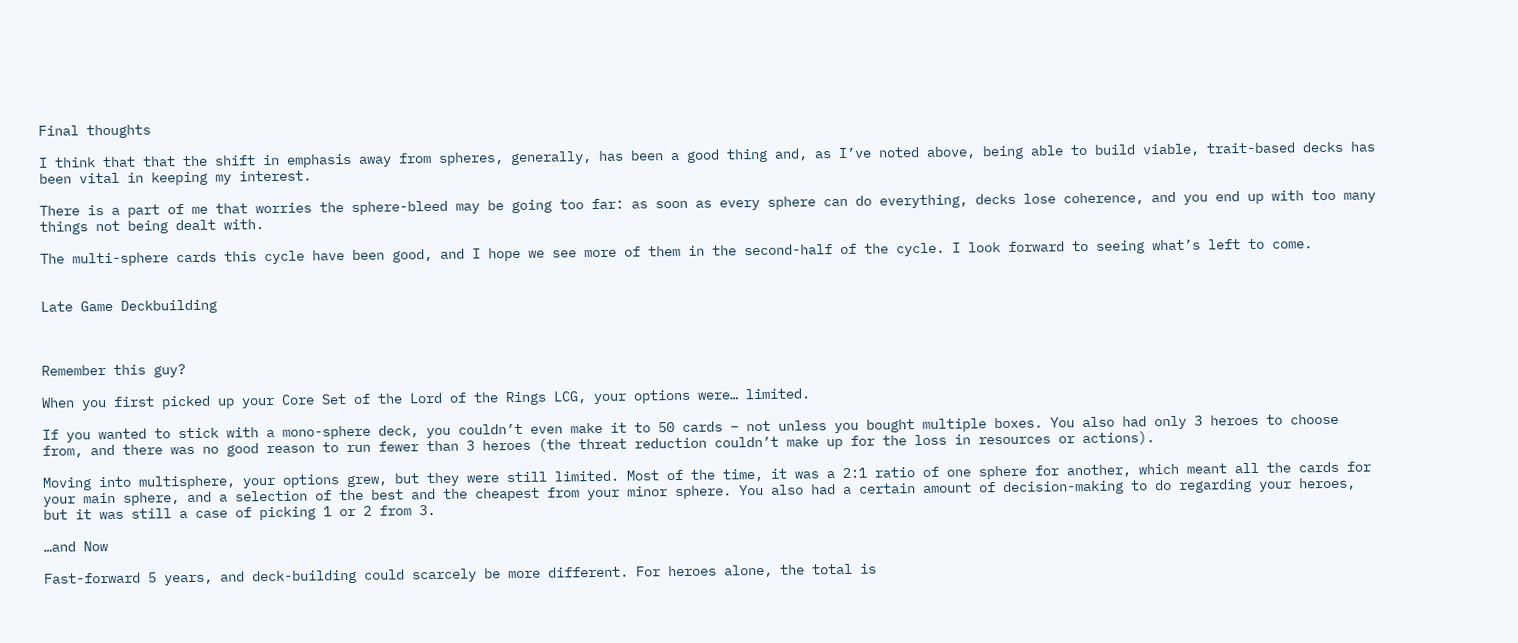Final thoughts

I think that that the shift in emphasis away from spheres, generally, has been a good thing and, as I’ve noted above, being able to build viable, trait-based decks has been vital in keeping my interest.

There is a part of me that worries the sphere-bleed may be going too far: as soon as every sphere can do everything, decks lose coherence, and you end up with too many things not being dealt with.

The multi-sphere cards this cycle have been good, and I hope we see more of them in the second-half of the cycle. I look forward to seeing what’s left to come.


Late Game Deckbuilding



Remember this guy?

When you first picked up your Core Set of the Lord of the Rings LCG, your options were… limited.

If you wanted to stick with a mono-sphere deck, you couldn’t even make it to 50 cards – not unless you bought multiple boxes. You also had only 3 heroes to choose from, and there was no good reason to run fewer than 3 heroes (the threat reduction couldn’t make up for the loss in resources or actions).

Moving into multisphere, your options grew, but they were still limited. Most of the time, it was a 2:1 ratio of one sphere for another, which meant all the cards for your main sphere, and a selection of the best and the cheapest from your minor sphere. You also had a certain amount of decision-making to do regarding your heroes, but it was still a case of picking 1 or 2 from 3.

…and Now

Fast-forward 5 years, and deck-building could scarcely be more different. For heroes alone, the total is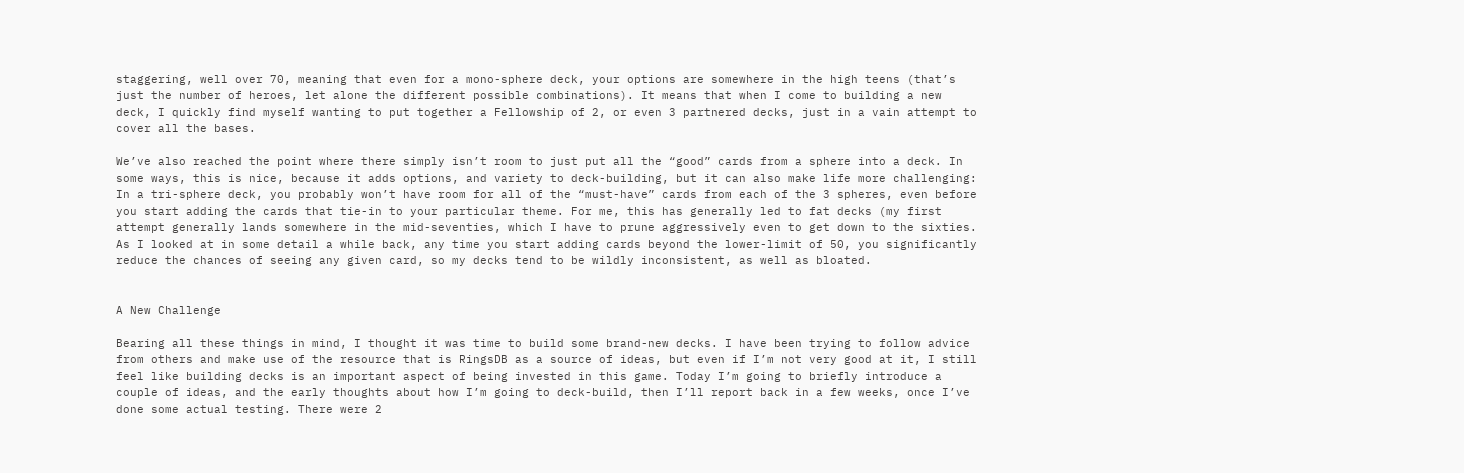staggering, well over 70, meaning that even for a mono-sphere deck, your options are somewhere in the high teens (that’s just the number of heroes, let alone the different possible combinations). It means that when I come to building a new deck, I quickly find myself wanting to put together a Fellowship of 2, or even 3 partnered decks, just in a vain attempt to cover all the bases.

We’ve also reached the point where there simply isn’t room to just put all the “good” cards from a sphere into a deck. In some ways, this is nice, because it adds options, and variety to deck-building, but it can also make life more challenging: In a tri-sphere deck, you probably won’t have room for all of the “must-have” cards from each of the 3 spheres, even before you start adding the cards that tie-in to your particular theme. For me, this has generally led to fat decks (my first attempt generally lands somewhere in the mid-seventies, which I have to prune aggressively even to get down to the sixties. As I looked at in some detail a while back, any time you start adding cards beyond the lower-limit of 50, you significantly reduce the chances of seeing any given card, so my decks tend to be wildly inconsistent, as well as bloated.


A New Challenge

Bearing all these things in mind, I thought it was time to build some brand-new decks. I have been trying to follow advice from others and make use of the resource that is RingsDB as a source of ideas, but even if I’m not very good at it, I still feel like building decks is an important aspect of being invested in this game. Today I’m going to briefly introduce a couple of ideas, and the early thoughts about how I’m going to deck-build, then I’ll report back in a few weeks, once I’ve done some actual testing. There were 2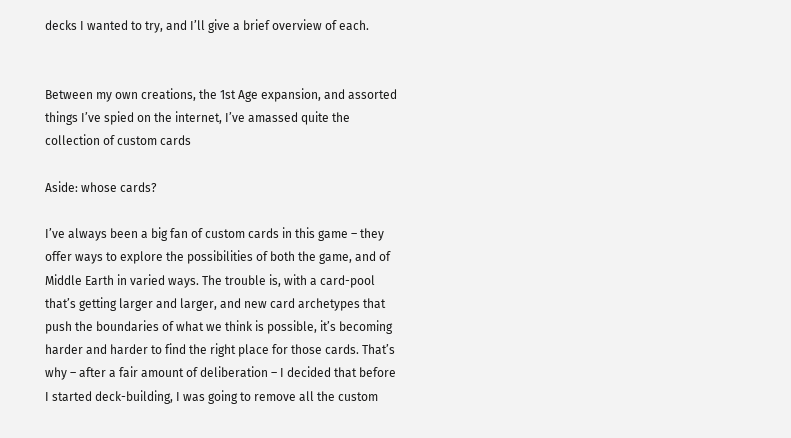decks I wanted to try, and I’ll give a brief overview of each.


Between my own creations, the 1st Age expansion, and assorted things I’ve spied on the internet, I’ve amassed quite the collection of custom cards

Aside: whose cards?

I’ve always been a big fan of custom cards in this game – they offer ways to explore the possibilities of both the game, and of Middle Earth in varied ways. The trouble is, with a card-pool that’s getting larger and larger, and new card archetypes that push the boundaries of what we think is possible, it’s becoming harder and harder to find the right place for those cards. That’s why – after a fair amount of deliberation – I decided that before I started deck-building, I was going to remove all the custom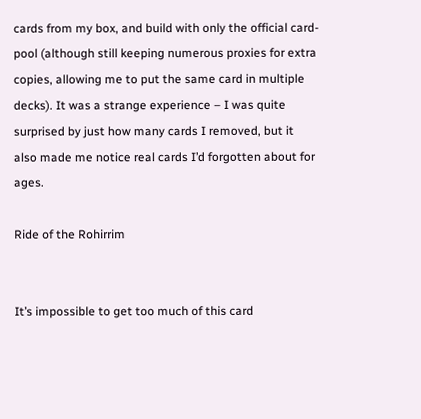cards from my box, and build with only the official card-pool (although still keeping numerous proxies for extra copies, allowing me to put the same card in multiple decks). It was a strange experience – I was quite surprised by just how many cards I removed, but it also made me notice real cards I’d forgotten about for ages.

Ride of the Rohirrim


It’s impossible to get too much of this card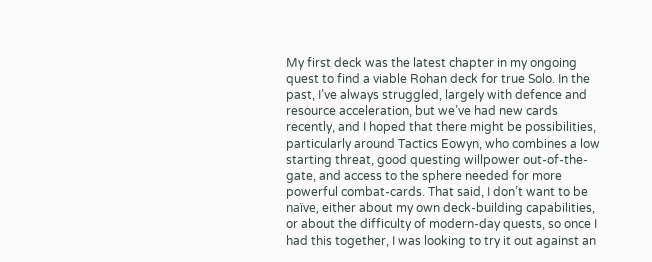My first deck was the latest chapter in my ongoing quest to find a viable Rohan deck for true Solo. In the past, I’ve always struggled, largely with defence and resource acceleration, but we’ve had new cards recently, and I hoped that there might be possibilities, particularly around Tactics Eowyn, who combines a low starting threat, good questing willpower out-of-the-gate, and access to the sphere needed for more powerful combat-cards. That said, I don’t want to be naïve, either about my own deck-building capabilities, or about the difficulty of modern-day quests, so once I had this together, I was looking to try it out against an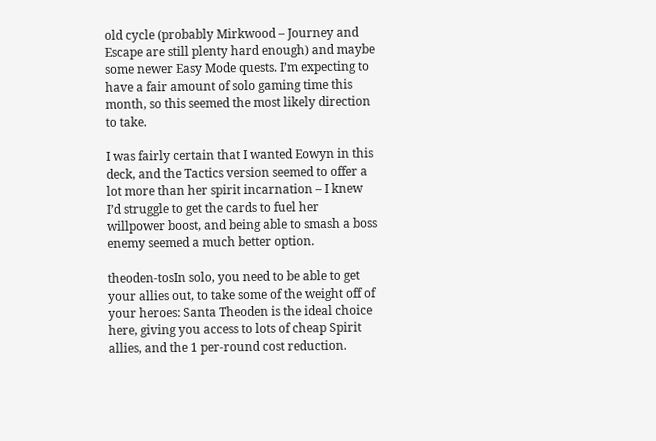old cycle (probably Mirkwood – Journey and Escape are still plenty hard enough) and maybe some newer Easy Mode quests. I’m expecting to have a fair amount of solo gaming time this month, so this seemed the most likely direction to take.

I was fairly certain that I wanted Eowyn in this deck, and the Tactics version seemed to offer a lot more than her spirit incarnation – I knew I’d struggle to get the cards to fuel her willpower boost, and being able to smash a boss enemy seemed a much better option.

theoden-tosIn solo, you need to be able to get your allies out, to take some of the weight off of your heroes: Santa Theoden is the ideal choice here, giving you access to lots of cheap Spirit allies, and the 1 per-round cost reduction.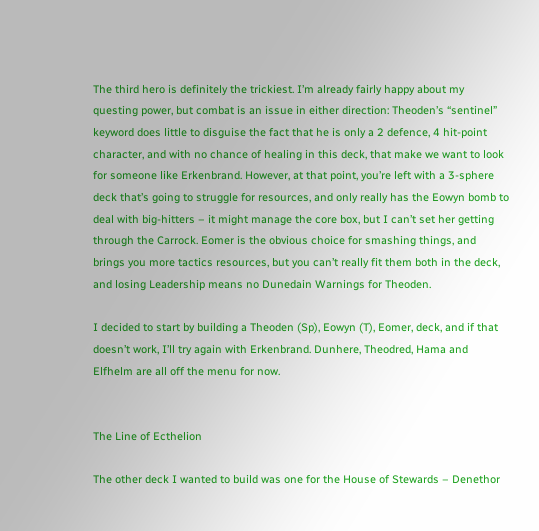The third hero is definitely the trickiest. I’m already fairly happy about my questing power, but combat is an issue in either direction: Theoden’s “sentinel” keyword does little to disguise the fact that he is only a 2 defence, 4 hit-point character, and with no chance of healing in this deck, that make we want to look for someone like Erkenbrand. However, at that point, you’re left with a 3-sphere deck that’s going to struggle for resources, and only really has the Eowyn bomb to deal with big-hitters – it might manage the core box, but I can’t set her getting through the Carrock. Eomer is the obvious choice for smashing things, and brings you more tactics resources, but you can’t really fit them both in the deck, and losing Leadership means no Dunedain Warnings for Theoden.

I decided to start by building a Theoden (Sp), Eowyn (T), Eomer, deck, and if that doesn’t work, I’ll try again with Erkenbrand. Dunhere, Theodred, Hama and Elfhelm are all off the menu for now.


The Line of Ecthelion

The other deck I wanted to build was one for the House of Stewards – Denethor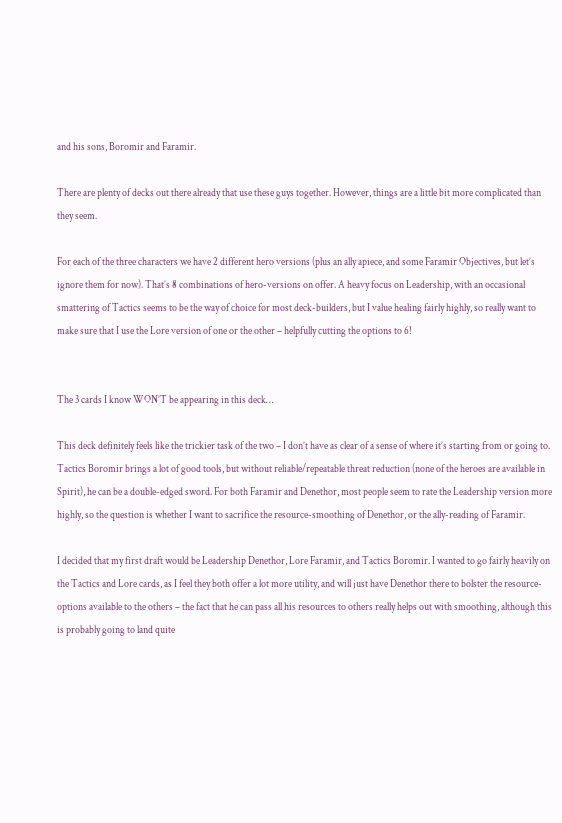and his sons, Boromir and Faramir.

There are plenty of decks out there already that use these guys together. However, things are a little bit more complicated than they seem.

For each of the three characters we have 2 different hero versions (plus an ally apiece, and some Faramir Objectives, but let’s ignore them for now). That’s 8 combinations of hero-versions on offer. A heavy focus on Leadership, with an occasional smattering of Tactics seems to be the way of choice for most deck-builders, but I value healing fairly highly, so really want to make sure that I use the Lore version of one or the other – helpfully cutting the options to 6!


The 3 cards I know WON’T be appearing in this deck…

This deck definitely feels like the trickier task of the two – I don’t have as clear of a sense of where it’s starting from or going to. Tactics Boromir brings a lot of good tools, but without reliable/repeatable threat reduction (none of the heroes are available in Spirit), he can be a double-edged sword. For both Faramir and Denethor, most people seem to rate the Leadership version more highly, so the question is whether I want to sacrifice the resource-smoothing of Denethor, or the ally-reading of Faramir.

I decided that my first draft would be Leadership Denethor, Lore Faramir, and Tactics Boromir. I wanted to go fairly heavily on the Tactics and Lore cards, as I feel they both offer a lot more utility, and will just have Denethor there to bolster the resource-options available to the others – the fact that he can pass all his resources to others really helps out with smoothing, although this is probably going to land quite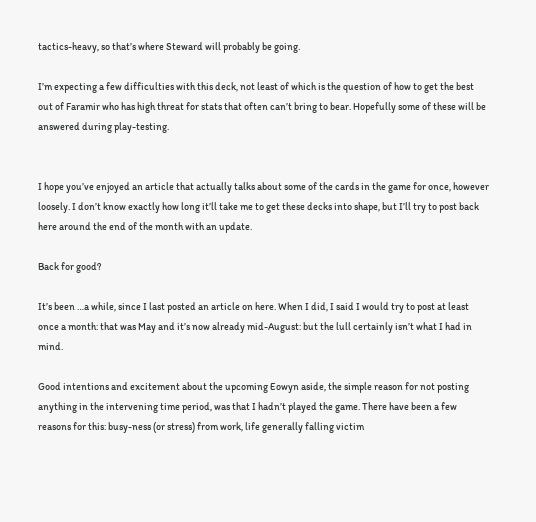tactics-heavy, so that’s where Steward will probably be going.

I’m expecting a few difficulties with this deck, not least of which is the question of how to get the best out of Faramir who has high threat for stats that often can’t bring to bear. Hopefully some of these will be answered during play-testing.


I hope you’ve enjoyed an article that actually talks about some of the cards in the game for once, however loosely. I don’t know exactly how long it’ll take me to get these decks into shape, but I’ll try to post back here around the end of the month with an update.

Back for good?

It’s been …a while, since I last posted an article on here. When I did, I said I would try to post at least once a month: that was May and it’s now already mid-August: but the lull certainly isn’t what I had in mind.

Good intentions and excitement about the upcoming Eowyn aside, the simple reason for not posting anything in the intervening time period, was that I hadn’t played the game. There have been a few reasons for this: busy-ness (or stress) from work, life generally falling victim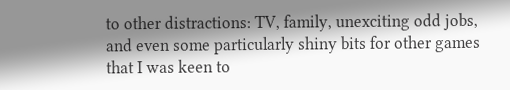to other distractions: TV, family, unexciting odd jobs, and even some particularly shiny bits for other games that I was keen to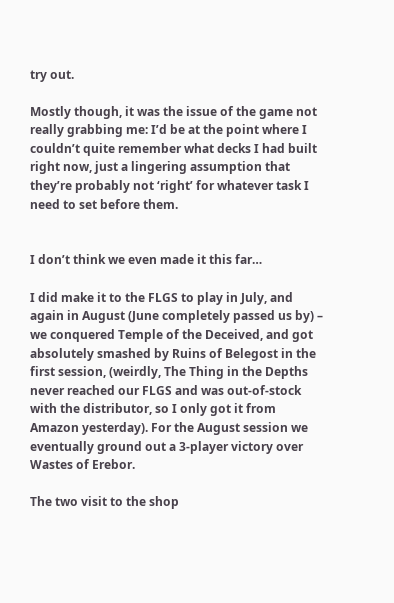try out.

Mostly though, it was the issue of the game not really grabbing me: I’d be at the point where I couldn’t quite remember what decks I had built right now, just a lingering assumption that they’re probably not ‘right’ for whatever task I need to set before them.


I don’t think we even made it this far…

I did make it to the FLGS to play in July, and again in August (June completely passed us by) – we conquered Temple of the Deceived, and got absolutely smashed by Ruins of Belegost in the first session, (weirdly, The Thing in the Depths never reached our FLGS and was out-of-stock with the distributor, so I only got it from Amazon yesterday). For the August session we eventually ground out a 3-player victory over Wastes of Erebor.

The two visit to the shop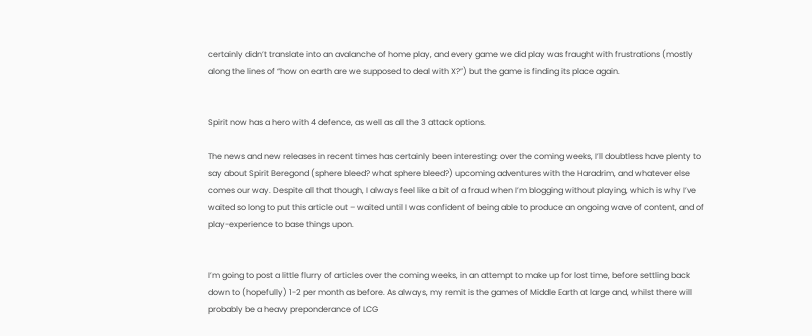certainly didn’t translate into an avalanche of home play, and every game we did play was fraught with frustrations (mostly along the lines of “how on earth are we supposed to deal with X?”) but the game is finding its place again.


Spirit now has a hero with 4 defence, as well as all the 3 attack options.

The news and new releases in recent times has certainly been interesting: over the coming weeks, I’ll doubtless have plenty to say about Spirit Beregond (sphere bleed? what sphere bleed?) upcoming adventures with the Haradrim, and whatever else comes our way. Despite all that though, I always feel like a bit of a fraud when I’m blogging without playing, which is why I’ve waited so long to put this article out – waited until I was confident of being able to produce an ongoing wave of content, and of play-experience to base things upon.


I’m going to post a little flurry of articles over the coming weeks, in an attempt to make up for lost time, before settling back down to (hopefully) 1-2 per month as before. As always, my remit is the games of Middle Earth at large and, whilst there will probably be a heavy preponderance of LCG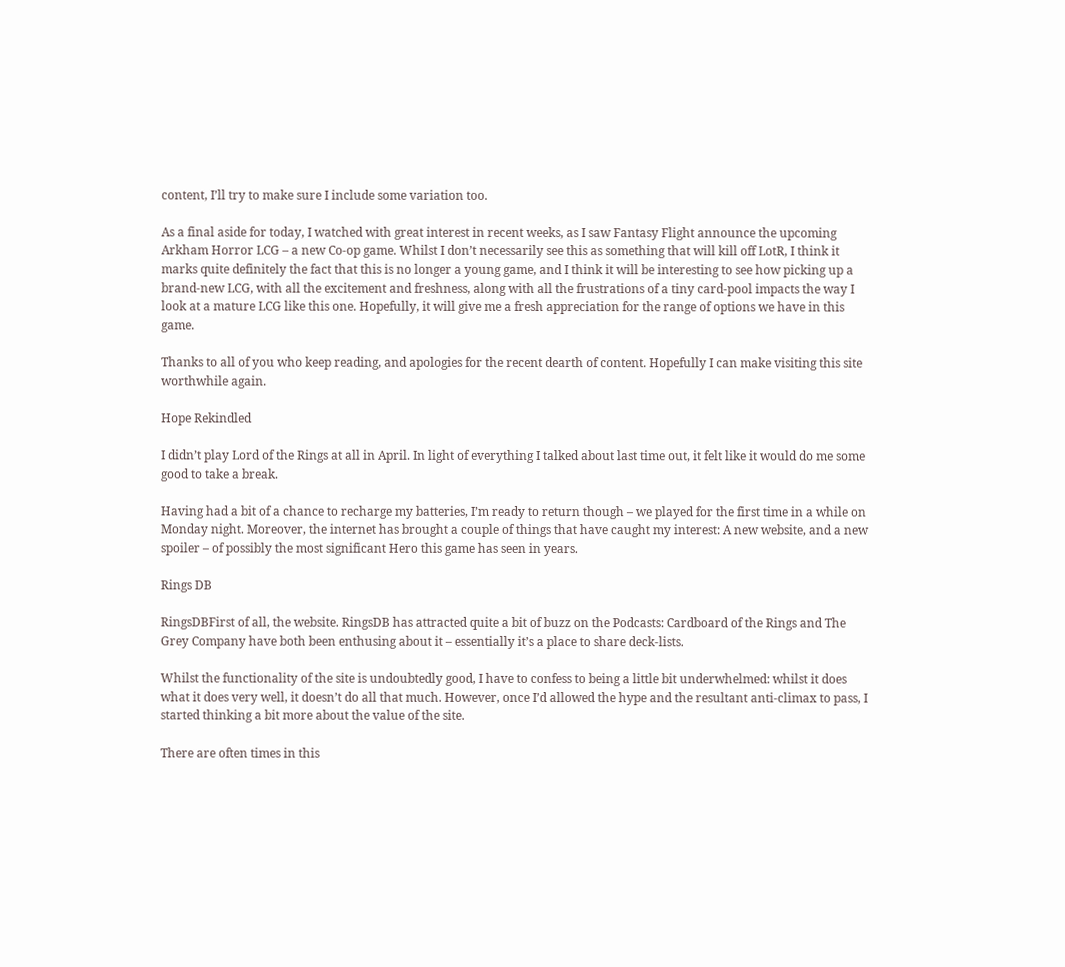content, I’ll try to make sure I include some variation too.

As a final aside for today, I watched with great interest in recent weeks, as I saw Fantasy Flight announce the upcoming Arkham Horror LCG – a new Co-op game. Whilst I don’t necessarily see this as something that will kill off LotR, I think it marks quite definitely the fact that this is no longer a young game, and I think it will be interesting to see how picking up a brand-new LCG, with all the excitement and freshness, along with all the frustrations of a tiny card-pool impacts the way I look at a mature LCG like this one. Hopefully, it will give me a fresh appreciation for the range of options we have in this game.

Thanks to all of you who keep reading, and apologies for the recent dearth of content. Hopefully I can make visiting this site worthwhile again.

Hope Rekindled

I didn’t play Lord of the Rings at all in April. In light of everything I talked about last time out, it felt like it would do me some good to take a break.

Having had a bit of a chance to recharge my batteries, I’m ready to return though – we played for the first time in a while on Monday night. Moreover, the internet has brought a couple of things that have caught my interest: A new website, and a new spoiler – of possibly the most significant Hero this game has seen in years.

Rings DB

RingsDBFirst of all, the website. RingsDB has attracted quite a bit of buzz on the Podcasts: Cardboard of the Rings and The Grey Company have both been enthusing about it – essentially it’s a place to share deck-lists.

Whilst the functionality of the site is undoubtedly good, I have to confess to being a little bit underwhelmed: whilst it does what it does very well, it doesn’t do all that much. However, once I’d allowed the hype and the resultant anti-climax to pass, I started thinking a bit more about the value of the site.

There are often times in this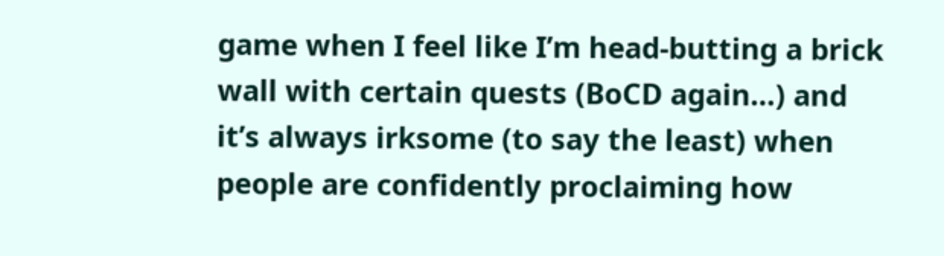game when I feel like I’m head-butting a brick wall with certain quests (BoCD again…) and it’s always irksome (to say the least) when people are confidently proclaiming how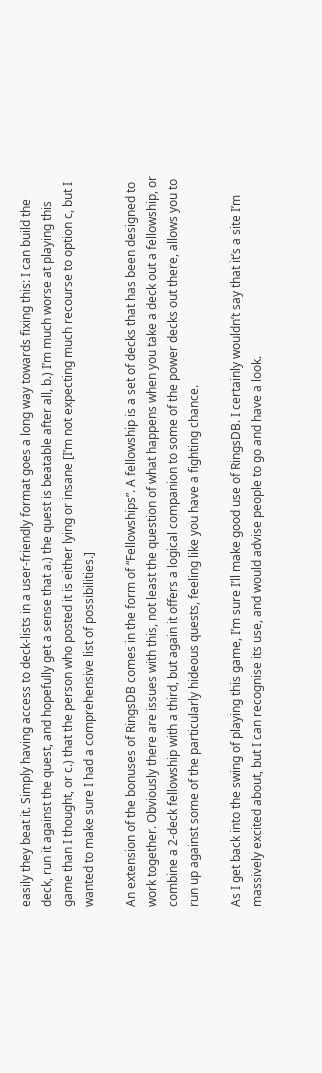easily they beat it. Simply having access to deck-lists in a user-friendly format goes a long way towards fixing this: I can build the deck, run it against the quest, and hopefully get a sense that a.) the quest is beatable after all, b.) I’m much worse at playing this game than I thought, or c.) that the person who posted it is either lying or insane [I’m not expecting much recourse to option c, but I wanted to make sure I had a comprehensive list of possibilities.]

An extension of the bonuses of RingsDB comes in the form of “Fellowships”. A fellowship is a set of decks that has been designed to work together. Obviously there are issues with this, not least the question of what happens when you take a deck out a fellowship, or combine a 2-deck fellowship with a third, but again it offers a logical companion to some of the power decks out there, allows you to run up against some of the particularly hideous quests, feeling like you have a fighting chance.

As I get back into the swing of playing this game, I’m sure I’ll make good use of RingsDB. I certainly wouldn’t say that it’s a site I’m massively excited about, but I can recognise its use, and would advise people to go and have a look.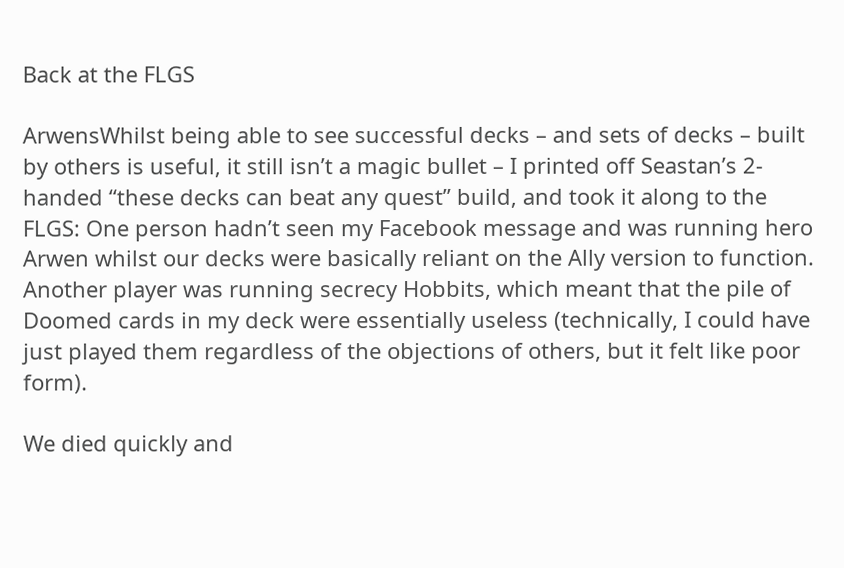Back at the FLGS

ArwensWhilst being able to see successful decks – and sets of decks – built by others is useful, it still isn’t a magic bullet – I printed off Seastan’s 2-handed “these decks can beat any quest” build, and took it along to the FLGS: One person hadn’t seen my Facebook message and was running hero Arwen whilst our decks were basically reliant on the Ally version to function. Another player was running secrecy Hobbits, which meant that the pile of Doomed cards in my deck were essentially useless (technically, I could have just played them regardless of the objections of others, but it felt like poor form).

We died quickly and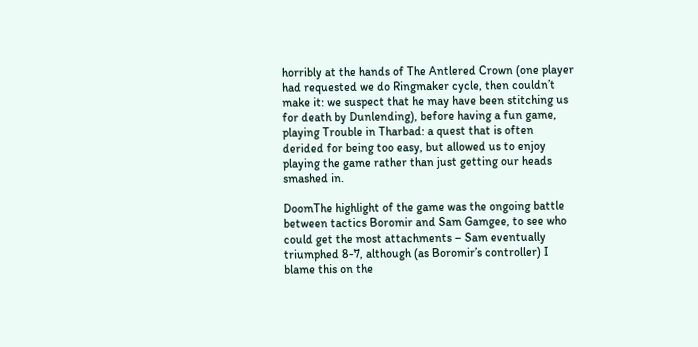horribly at the hands of The Antlered Crown (one player had requested we do Ringmaker cycle, then couldn’t make it: we suspect that he may have been stitching us for death by Dunlending), before having a fun game, playing Trouble in Tharbad: a quest that is often derided for being too easy, but allowed us to enjoy playing the game rather than just getting our heads smashed in.

DoomThe highlight of the game was the ongoing battle between tactics Boromir and Sam Gamgee, to see who could get the most attachments – Sam eventually triumphed 8-7, although (as Boromir’s controller) I blame this on the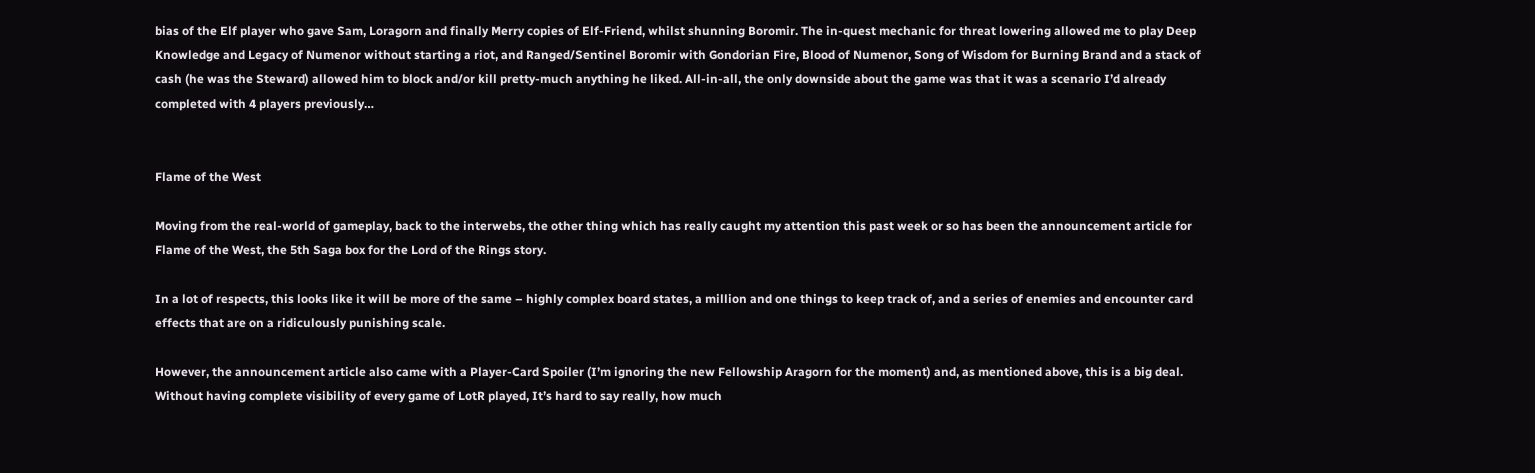bias of the Elf player who gave Sam, Loragorn and finally Merry copies of Elf-Friend, whilst shunning Boromir. The in-quest mechanic for threat lowering allowed me to play Deep Knowledge and Legacy of Numenor without starting a riot, and Ranged/Sentinel Boromir with Gondorian Fire, Blood of Numenor, Song of Wisdom for Burning Brand and a stack of cash (he was the Steward) allowed him to block and/or kill pretty-much anything he liked. All-in-all, the only downside about the game was that it was a scenario I’d already completed with 4 players previously…


Flame of the West

Moving from the real-world of gameplay, back to the interwebs, the other thing which has really caught my attention this past week or so has been the announcement article for Flame of the West, the 5th Saga box for the Lord of the Rings story.

In a lot of respects, this looks like it will be more of the same – highly complex board states, a million and one things to keep track of, and a series of enemies and encounter card effects that are on a ridiculously punishing scale.

However, the announcement article also came with a Player-Card Spoiler (I’m ignoring the new Fellowship Aragorn for the moment) and, as mentioned above, this is a big deal. Without having complete visibility of every game of LotR played, It’s hard to say really, how much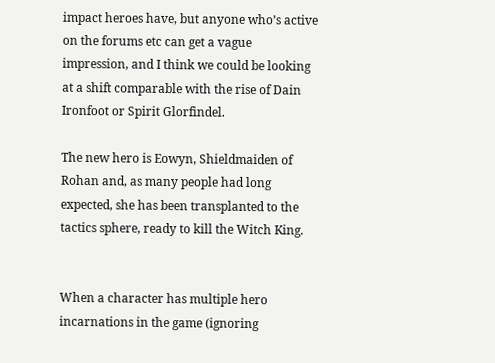impact heroes have, but anyone who’s active on the forums etc can get a vague impression, and I think we could be looking at a shift comparable with the rise of Dain Ironfoot or Spirit Glorfindel.

The new hero is Eowyn, Shieldmaiden of Rohan and, as many people had long expected, she has been transplanted to the tactics sphere, ready to kill the Witch King.


When a character has multiple hero incarnations in the game (ignoring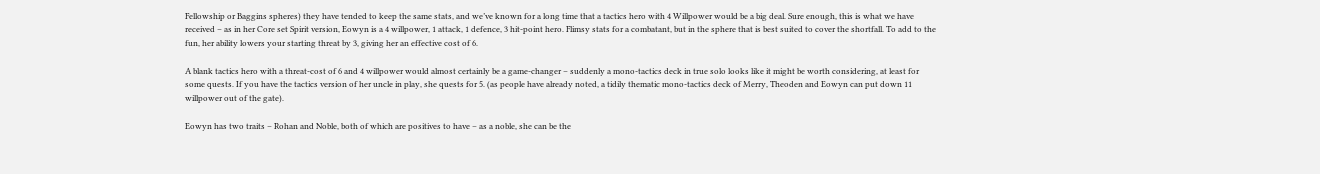Fellowship or Baggins spheres) they have tended to keep the same stats, and we’ve known for a long time that a tactics hero with 4 Willpower would be a big deal. Sure enough, this is what we have received – as in her Core set Spirit version, Eowyn is a 4 willpower, 1 attack, 1 defence, 3 hit-point hero. Flimsy stats for a combatant, but in the sphere that is best suited to cover the shortfall. To add to the fun, her ability lowers your starting threat by 3, giving her an effective cost of 6.

A blank tactics hero with a threat-cost of 6 and 4 willpower would almost certainly be a game-changer – suddenly a mono-tactics deck in true solo looks like it might be worth considering, at least for some quests. If you have the tactics version of her uncle in play, she quests for 5. (as people have already noted, a tidily thematic mono-tactics deck of Merry, Theoden and Eowyn can put down 11 willpower out of the gate).

Eowyn has two traits – Rohan and Noble, both of which are positives to have – as a noble, she can be the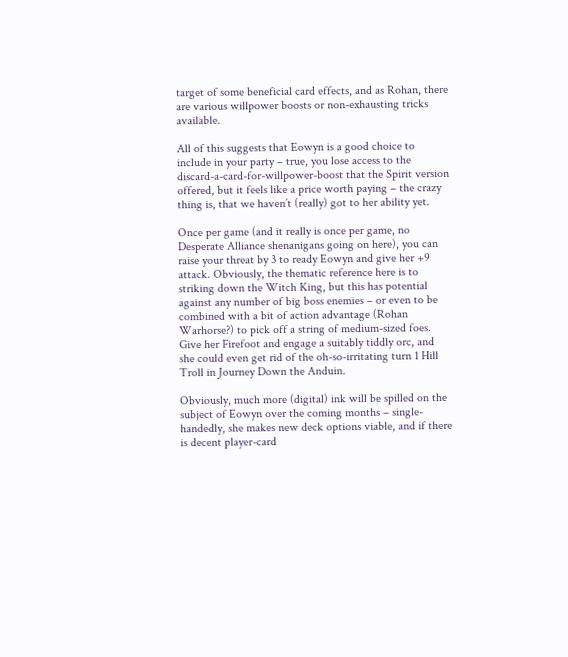target of some beneficial card effects, and as Rohan, there are various willpower boosts or non-exhausting tricks available.

All of this suggests that Eowyn is a good choice to include in your party – true, you lose access to the discard-a-card-for-willpower-boost that the Spirit version offered, but it feels like a price worth paying – the crazy thing is, that we haven’t (really) got to her ability yet.

Once per game (and it really is once per game, no Desperate Alliance shenanigans going on here), you can raise your threat by 3 to ready Eowyn and give her +9 attack. Obviously, the thematic reference here is to striking down the Witch King, but this has potential against any number of big boss enemies – or even to be combined with a bit of action advantage (Rohan Warhorse?) to pick off a string of medium-sized foes. Give her Firefoot and engage a suitably tiddly orc, and she could even get rid of the oh-so-irritating turn 1 Hill Troll in Journey Down the Anduin.

Obviously, much more (digital) ink will be spilled on the subject of Eowyn over the coming months – single-handedly, she makes new deck options viable, and if there is decent player-card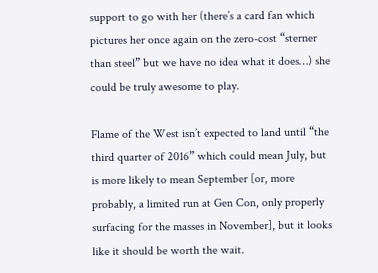support to go with her (there’s a card fan which pictures her once again on the zero-cost “sterner than steel” but we have no idea what it does…) she could be truly awesome to play.

Flame of the West isn’t expected to land until “the third quarter of 2016” which could mean July, but is more likely to mean September [or, more probably, a limited run at Gen Con, only properly surfacing for the masses in November], but it looks like it should be worth the wait.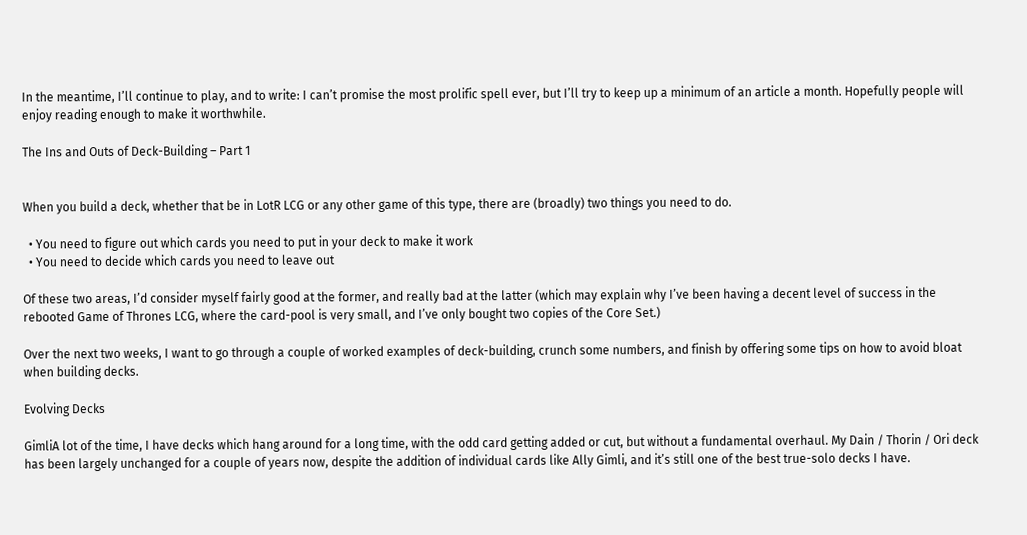In the meantime, I’ll continue to play, and to write: I can’t promise the most prolific spell ever, but I’ll try to keep up a minimum of an article a month. Hopefully people will enjoy reading enough to make it worthwhile.

The Ins and Outs of Deck-Building – Part 1


When you build a deck, whether that be in LotR LCG or any other game of this type, there are (broadly) two things you need to do.

  • You need to figure out which cards you need to put in your deck to make it work
  • You need to decide which cards you need to leave out

Of these two areas, I’d consider myself fairly good at the former, and really bad at the latter (which may explain why I’ve been having a decent level of success in the rebooted Game of Thrones LCG, where the card-pool is very small, and I’ve only bought two copies of the Core Set.)

Over the next two weeks, I want to go through a couple of worked examples of deck-building, crunch some numbers, and finish by offering some tips on how to avoid bloat when building decks.

Evolving Decks

GimliA lot of the time, I have decks which hang around for a long time, with the odd card getting added or cut, but without a fundamental overhaul. My Dain / Thorin / Ori deck has been largely unchanged for a couple of years now, despite the addition of individual cards like Ally Gimli, and it’s still one of the best true-solo decks I have.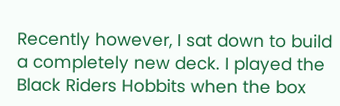Recently however, I sat down to build a completely new deck. I played the Black Riders Hobbits when the box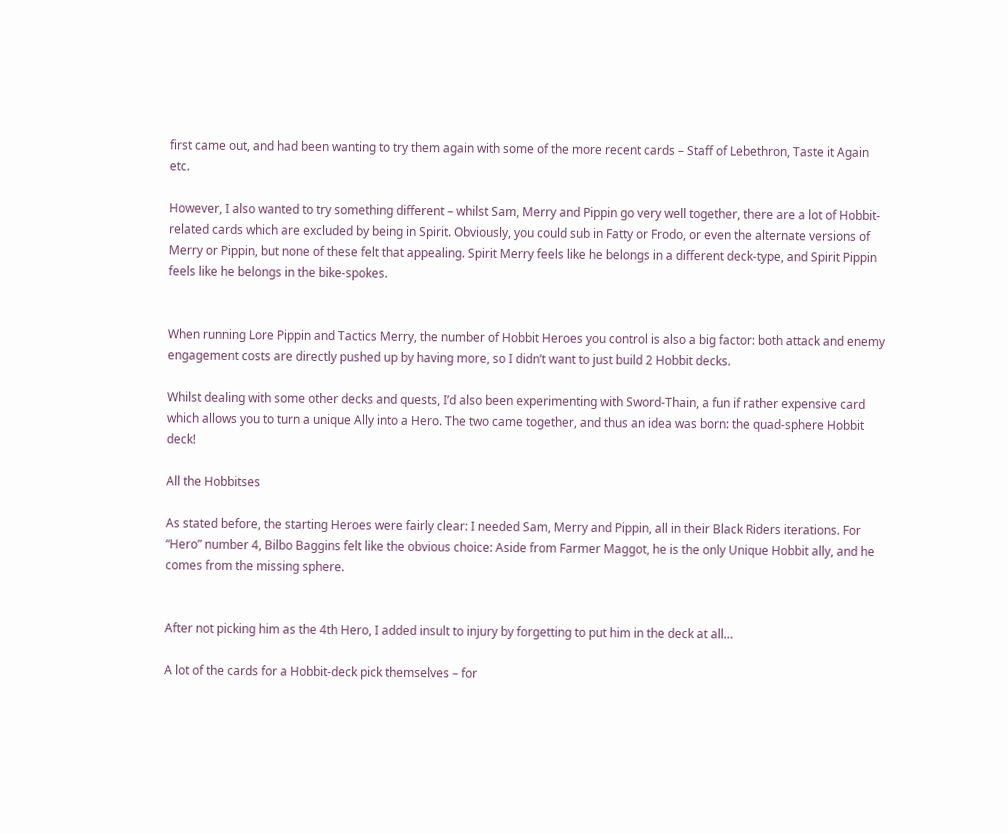first came out, and had been wanting to try them again with some of the more recent cards – Staff of Lebethron, Taste it Again etc.

However, I also wanted to try something different – whilst Sam, Merry and Pippin go very well together, there are a lot of Hobbit-related cards which are excluded by being in Spirit. Obviously, you could sub in Fatty or Frodo, or even the alternate versions of Merry or Pippin, but none of these felt that appealing. Spirit Merry feels like he belongs in a different deck-type, and Spirit Pippin feels like he belongs in the bike-spokes.


When running Lore Pippin and Tactics Merry, the number of Hobbit Heroes you control is also a big factor: both attack and enemy engagement costs are directly pushed up by having more, so I didn’t want to just build 2 Hobbit decks.

Whilst dealing with some other decks and quests, I’d also been experimenting with Sword-Thain, a fun if rather expensive card which allows you to turn a unique Ally into a Hero. The two came together, and thus an idea was born: the quad-sphere Hobbit deck!

All the Hobbitses

As stated before, the starting Heroes were fairly clear: I needed Sam, Merry and Pippin, all in their Black Riders iterations. For “Hero” number 4, Bilbo Baggins felt like the obvious choice: Aside from Farmer Maggot, he is the only Unique Hobbit ally, and he comes from the missing sphere.


After not picking him as the 4th Hero, I added insult to injury by forgetting to put him in the deck at all…

A lot of the cards for a Hobbit-deck pick themselves – for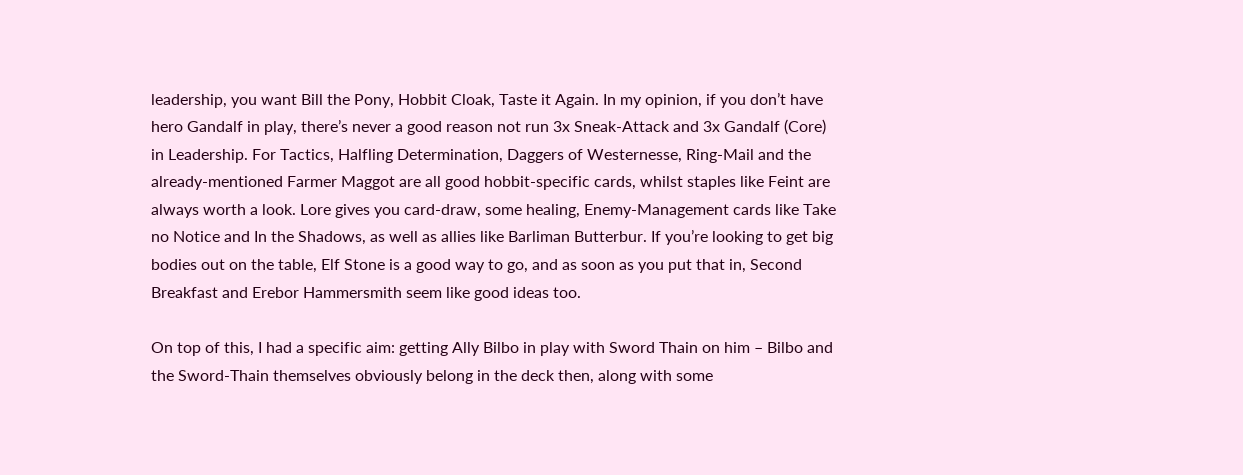leadership, you want Bill the Pony, Hobbit Cloak, Taste it Again. In my opinion, if you don’t have hero Gandalf in play, there’s never a good reason not run 3x Sneak-Attack and 3x Gandalf (Core) in Leadership. For Tactics, Halfling Determination, Daggers of Westernesse, Ring-Mail and the already-mentioned Farmer Maggot are all good hobbit-specific cards, whilst staples like Feint are always worth a look. Lore gives you card-draw, some healing, Enemy-Management cards like Take no Notice and In the Shadows, as well as allies like Barliman Butterbur. If you’re looking to get big bodies out on the table, Elf Stone is a good way to go, and as soon as you put that in, Second Breakfast and Erebor Hammersmith seem like good ideas too.

On top of this, I had a specific aim: getting Ally Bilbo in play with Sword Thain on him – Bilbo and the Sword-Thain themselves obviously belong in the deck then, along with some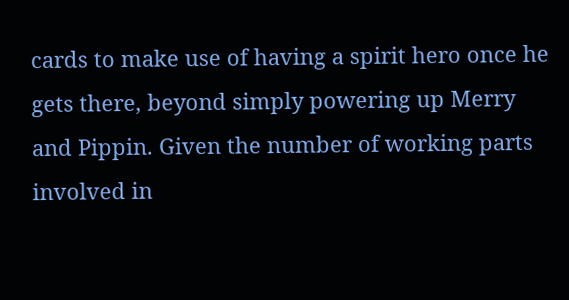cards to make use of having a spirit hero once he gets there, beyond simply powering up Merry and Pippin. Given the number of working parts involved in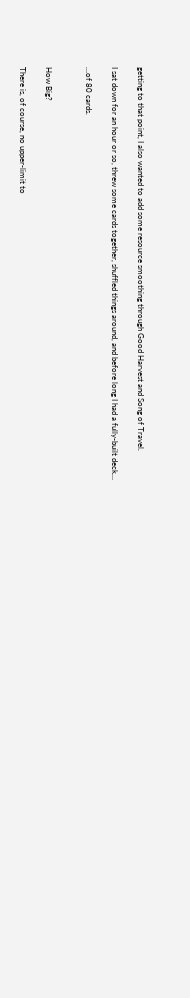getting to that point, I also wanted to add some resource smoothing through Good Harvest and Song of Travel.

I sat down for an hour or so, threw some cards together, shuffled things around, and before long I had a fully-built deck…

…of 80 cards.


How Big?

There is, of course, no upper-limit to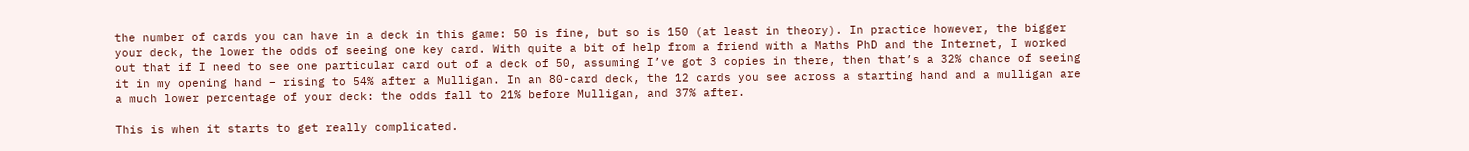the number of cards you can have in a deck in this game: 50 is fine, but so is 150 (at least in theory). In practice however, the bigger your deck, the lower the odds of seeing one key card. With quite a bit of help from a friend with a Maths PhD and the Internet, I worked out that if I need to see one particular card out of a deck of 50, assuming I’ve got 3 copies in there, then that’s a 32% chance of seeing it in my opening hand – rising to 54% after a Mulligan. In an 80-card deck, the 12 cards you see across a starting hand and a mulligan are a much lower percentage of your deck: the odds fall to 21% before Mulligan, and 37% after.

This is when it starts to get really complicated.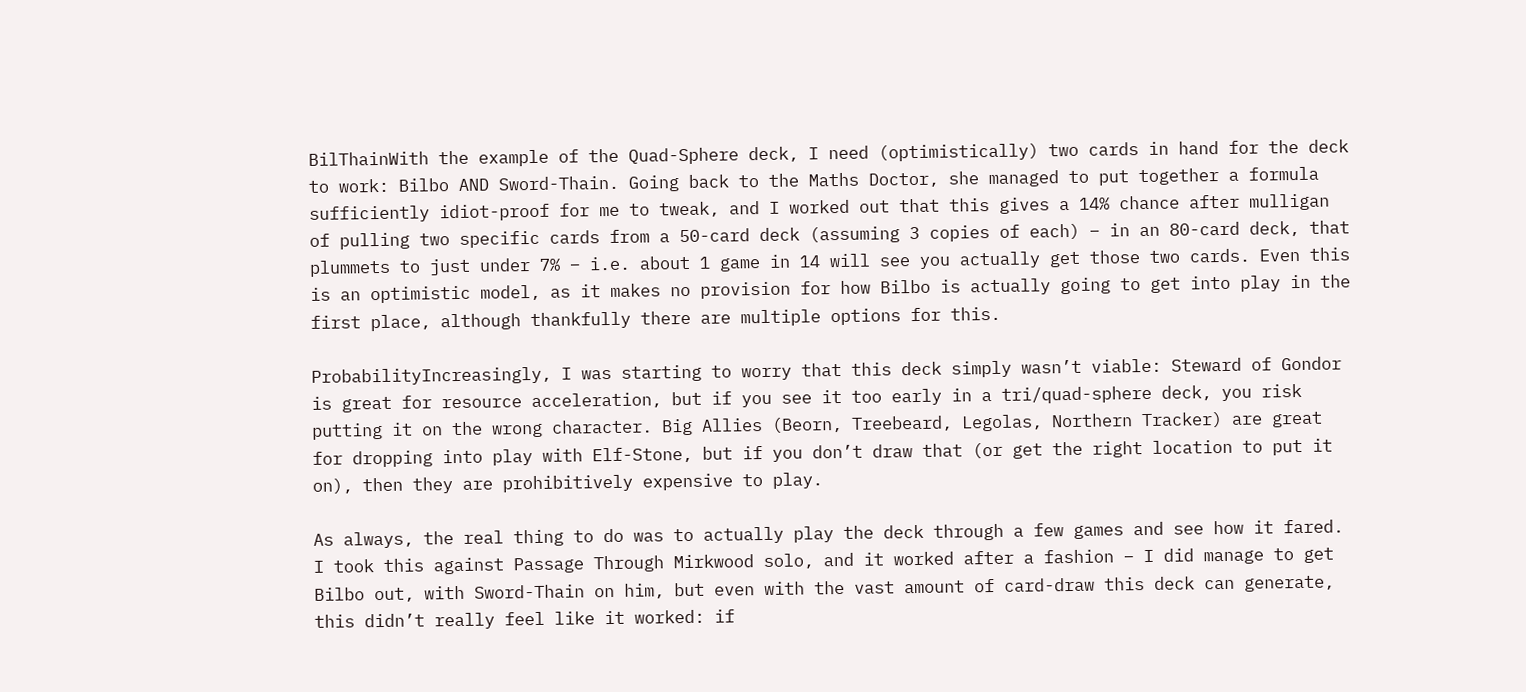BilThainWith the example of the Quad-Sphere deck, I need (optimistically) two cards in hand for the deck to work: Bilbo AND Sword-Thain. Going back to the Maths Doctor, she managed to put together a formula sufficiently idiot-proof for me to tweak, and I worked out that this gives a 14% chance after mulligan of pulling two specific cards from a 50-card deck (assuming 3 copies of each) – in an 80-card deck, that plummets to just under 7% – i.e. about 1 game in 14 will see you actually get those two cards. Even this is an optimistic model, as it makes no provision for how Bilbo is actually going to get into play in the first place, although thankfully there are multiple options for this.

ProbabilityIncreasingly, I was starting to worry that this deck simply wasn’t viable: Steward of Gondor is great for resource acceleration, but if you see it too early in a tri/quad-sphere deck, you risk putting it on the wrong character. Big Allies (Beorn, Treebeard, Legolas, Northern Tracker) are great for dropping into play with Elf-Stone, but if you don’t draw that (or get the right location to put it on), then they are prohibitively expensive to play.

As always, the real thing to do was to actually play the deck through a few games and see how it fared. I took this against Passage Through Mirkwood solo, and it worked after a fashion – I did manage to get Bilbo out, with Sword-Thain on him, but even with the vast amount of card-draw this deck can generate, this didn’t really feel like it worked: if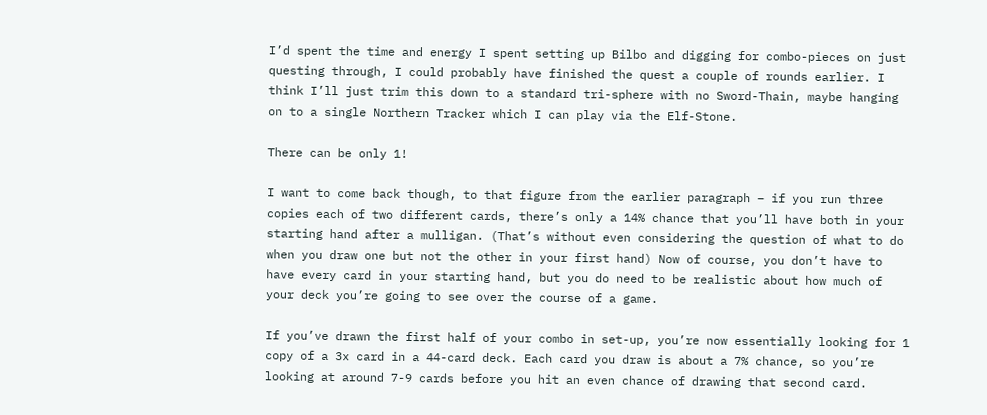I’d spent the time and energy I spent setting up Bilbo and digging for combo-pieces on just questing through, I could probably have finished the quest a couple of rounds earlier. I think I’ll just trim this down to a standard tri-sphere with no Sword-Thain, maybe hanging on to a single Northern Tracker which I can play via the Elf-Stone.

There can be only 1!

I want to come back though, to that figure from the earlier paragraph – if you run three copies each of two different cards, there’s only a 14% chance that you’ll have both in your starting hand after a mulligan. (That’s without even considering the question of what to do when you draw one but not the other in your first hand) Now of course, you don’t have to have every card in your starting hand, but you do need to be realistic about how much of your deck you’re going to see over the course of a game.

If you’ve drawn the first half of your combo in set-up, you’re now essentially looking for 1 copy of a 3x card in a 44-card deck. Each card you draw is about a 7% chance, so you’re looking at around 7-9 cards before you hit an even chance of drawing that second card.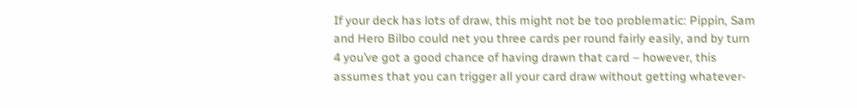If your deck has lots of draw, this might not be too problematic: Pippin, Sam and Hero Bilbo could net you three cards per round fairly easily, and by turn 4 you’ve got a good chance of having drawn that card – however, this assumes that you can trigger all your card draw without getting whatever-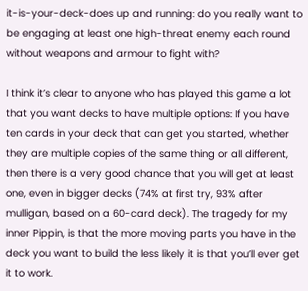it-is-your-deck-does up and running: do you really want to be engaging at least one high-threat enemy each round without weapons and armour to fight with?

I think it’s clear to anyone who has played this game a lot that you want decks to have multiple options: If you have ten cards in your deck that can get you started, whether they are multiple copies of the same thing or all different, then there is a very good chance that you will get at least one, even in bigger decks (74% at first try, 93% after mulligan, based on a 60-card deck). The tragedy for my inner Pippin, is that the more moving parts you have in the deck you want to build the less likely it is that you’ll ever get it to work.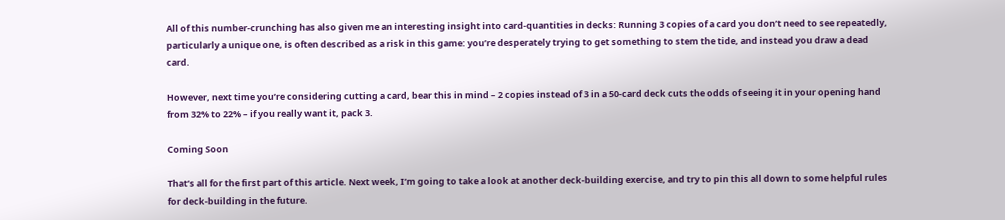All of this number-crunching has also given me an interesting insight into card-quantities in decks: Running 3 copies of a card you don’t need to see repeatedly, particularly a unique one, is often described as a risk in this game: you’re desperately trying to get something to stem the tide, and instead you draw a dead card.

However, next time you’re considering cutting a card, bear this in mind – 2 copies instead of 3 in a 50-card deck cuts the odds of seeing it in your opening hand from 32% to 22% – if you really want it, pack 3.

Coming Soon

That’s all for the first part of this article. Next week, I’m going to take a look at another deck-building exercise, and try to pin this all down to some helpful rules for deck-building in the future.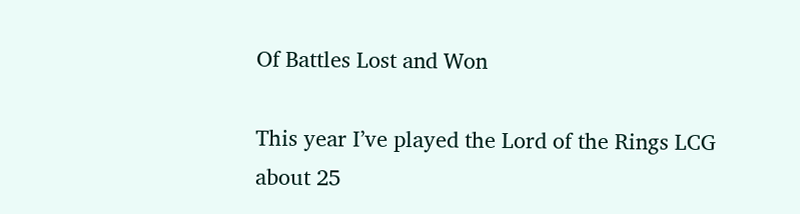Of Battles Lost and Won

This year I’ve played the Lord of the Rings LCG about 25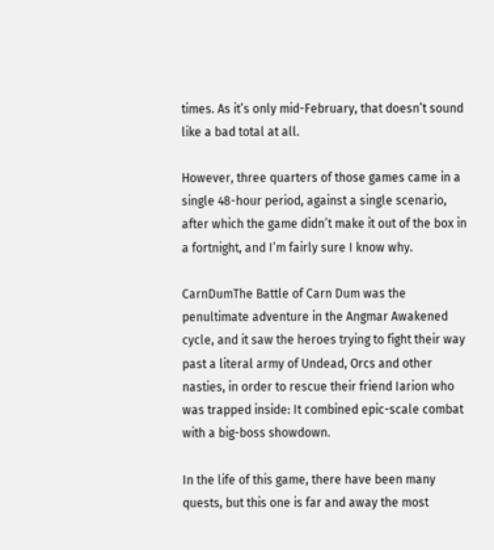times. As it’s only mid-February, that doesn’t sound like a bad total at all.

However, three quarters of those games came in a single 48-hour period, against a single scenario, after which the game didn’t make it out of the box in a fortnight, and I’m fairly sure I know why.

CarnDumThe Battle of Carn Dum was the penultimate adventure in the Angmar Awakened cycle, and it saw the heroes trying to fight their way past a literal army of Undead, Orcs and other nasties, in order to rescue their friend Iarion who was trapped inside: It combined epic-scale combat with a big-boss showdown.

In the life of this game, there have been many quests, but this one is far and away the most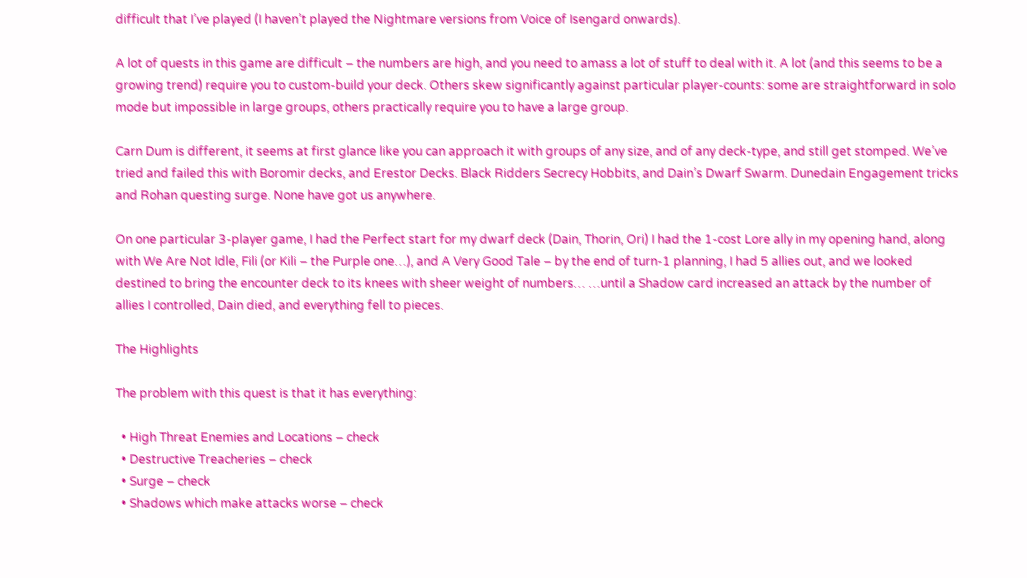difficult that I’ve played (I haven’t played the Nightmare versions from Voice of Isengard onwards).

A lot of quests in this game are difficult – the numbers are high, and you need to amass a lot of stuff to deal with it. A lot (and this seems to be a growing trend) require you to custom-build your deck. Others skew significantly against particular player-counts: some are straightforward in solo mode but impossible in large groups, others practically require you to have a large group.

Carn Dum is different, it seems at first glance like you can approach it with groups of any size, and of any deck-type, and still get stomped. We’ve tried and failed this with Boromir decks, and Erestor Decks. Black Ridders Secrecy Hobbits, and Dain’s Dwarf Swarm. Dunedain Engagement tricks and Rohan questing surge. None have got us anywhere.

On one particular 3-player game, I had the Perfect start for my dwarf deck (Dain, Thorin, Ori) I had the 1-cost Lore ally in my opening hand, along with We Are Not Idle, Fili (or Kili – the Purple one…), and A Very Good Tale – by the end of turn-1 planning, I had 5 allies out, and we looked destined to bring the encounter deck to its knees with sheer weight of numbers… …until a Shadow card increased an attack by the number of allies I controlled, Dain died, and everything fell to pieces.

The Highlights

The problem with this quest is that it has everything:

  • High Threat Enemies and Locations – check
  • Destructive Treacheries – check
  • Surge – check
  • Shadows which make attacks worse – check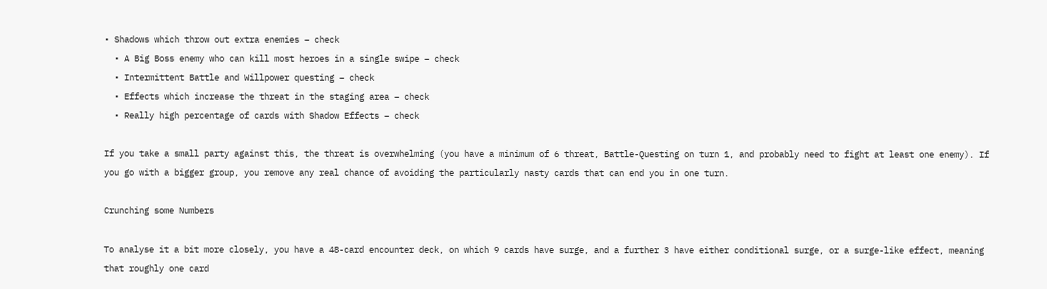• Shadows which throw out extra enemies – check
  • A Big Boss enemy who can kill most heroes in a single swipe – check
  • Intermittent Battle and Willpower questing – check
  • Effects which increase the threat in the staging area – check
  • Really high percentage of cards with Shadow Effects – check

If you take a small party against this, the threat is overwhelming (you have a minimum of 6 threat, Battle-Questing on turn 1, and probably need to fight at least one enemy). If you go with a bigger group, you remove any real chance of avoiding the particularly nasty cards that can end you in one turn.

Crunching some Numbers

To analyse it a bit more closely, you have a 48-card encounter deck, on which 9 cards have surge, and a further 3 have either conditional surge, or a surge-like effect, meaning that roughly one card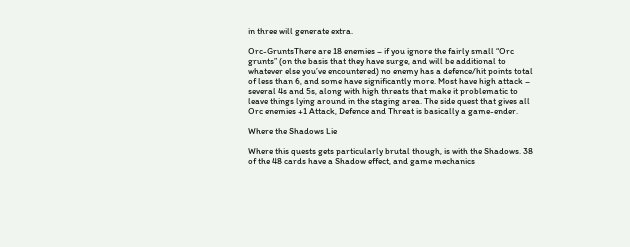in three will generate extra.

Orc-GruntsThere are 18 enemies – if you ignore the fairly small “Orc grunts” (on the basis that they have surge, and will be additional to whatever else you’ve encountered) no enemy has a defence/hit points total of less than 6, and some have significantly more. Most have high attack – several 4s and 5s, along with high threats that make it problematic to leave things lying around in the staging area. The side quest that gives all Orc enemies +1 Attack, Defence and Threat is basically a game-ender.

Where the Shadows Lie

Where this quests gets particularly brutal though, is with the Shadows. 38 of the 48 cards have a Shadow effect, and game mechanics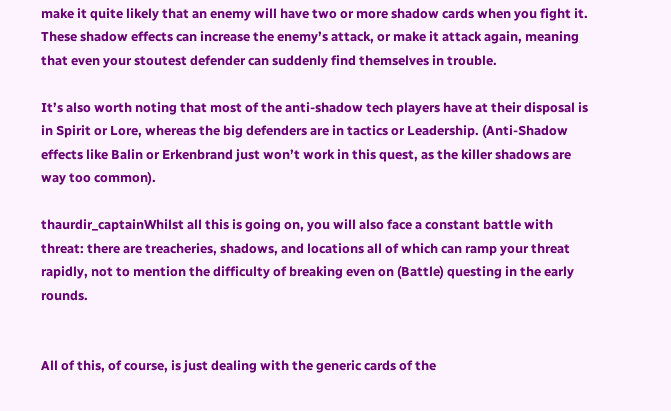make it quite likely that an enemy will have two or more shadow cards when you fight it. These shadow effects can increase the enemy’s attack, or make it attack again, meaning that even your stoutest defender can suddenly find themselves in trouble.

It’s also worth noting that most of the anti-shadow tech players have at their disposal is in Spirit or Lore, whereas the big defenders are in tactics or Leadership. (Anti-Shadow effects like Balin or Erkenbrand just won’t work in this quest, as the killer shadows are way too common).

thaurdir_captainWhilst all this is going on, you will also face a constant battle with threat: there are treacheries, shadows, and locations all of which can ramp your threat rapidly, not to mention the difficulty of breaking even on (Battle) questing in the early rounds.


All of this, of course, is just dealing with the generic cards of the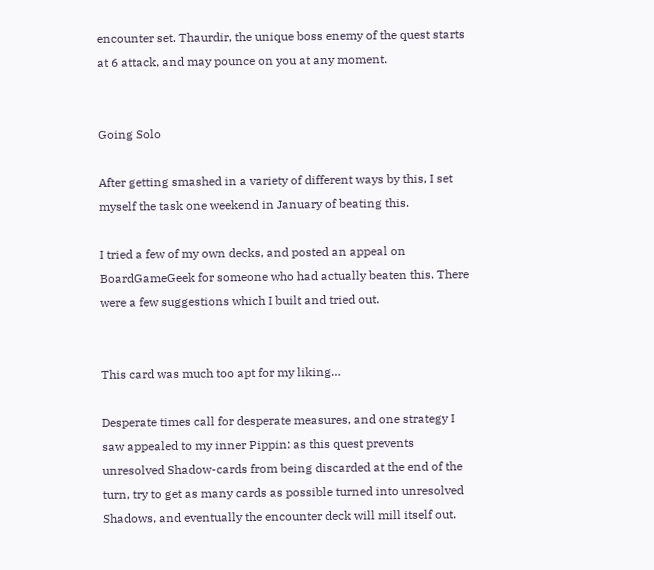encounter set. Thaurdir, the unique boss enemy of the quest starts at 6 attack, and may pounce on you at any moment.


Going Solo

After getting smashed in a variety of different ways by this, I set myself the task one weekend in January of beating this.

I tried a few of my own decks, and posted an appeal on BoardGameGeek for someone who had actually beaten this. There were a few suggestions which I built and tried out.


This card was much too apt for my liking…

Desperate times call for desperate measures, and one strategy I saw appealed to my inner Pippin: as this quest prevents unresolved Shadow-cards from being discarded at the end of the turn, try to get as many cards as possible turned into unresolved Shadows, and eventually the encounter deck will mill itself out.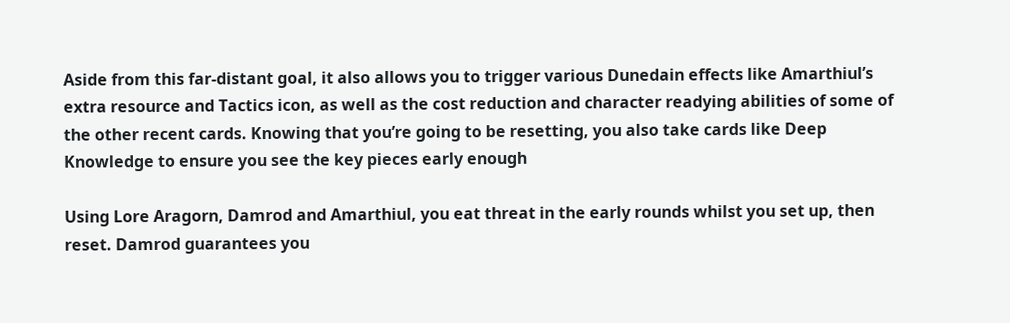Aside from this far-distant goal, it also allows you to trigger various Dunedain effects like Amarthiul’s extra resource and Tactics icon, as well as the cost reduction and character readying abilities of some of the other recent cards. Knowing that you’re going to be resetting, you also take cards like Deep Knowledge to ensure you see the key pieces early enough

Using Lore Aragorn, Damrod and Amarthiul, you eat threat in the early rounds whilst you set up, then reset. Damrod guarantees you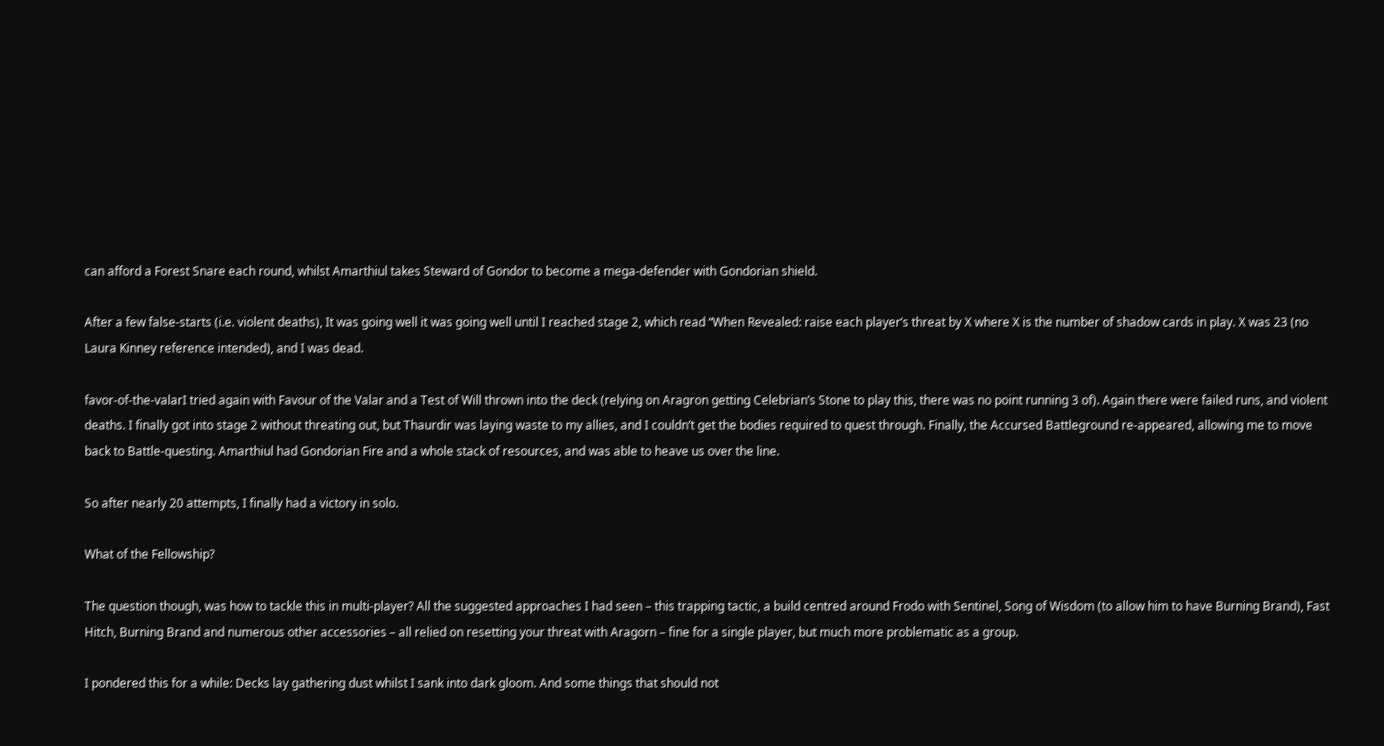can afford a Forest Snare each round, whilst Amarthiul takes Steward of Gondor to become a mega-defender with Gondorian shield.

After a few false-starts (i.e. violent deaths), It was going well it was going well until I reached stage 2, which read “When Revealed: raise each player’s threat by X where X is the number of shadow cards in play. X was 23 (no Laura Kinney reference intended), and I was dead.

favor-of-the-valarI tried again with Favour of the Valar and a Test of Will thrown into the deck (relying on Aragron getting Celebrian’s Stone to play this, there was no point running 3 of). Again there were failed runs, and violent deaths. I finally got into stage 2 without threating out, but Thaurdir was laying waste to my allies, and I couldn’t get the bodies required to quest through. Finally, the Accursed Battleground re-appeared, allowing me to move back to Battle-questing. Amarthiul had Gondorian Fire and a whole stack of resources, and was able to heave us over the line.

So after nearly 20 attempts, I finally had a victory in solo.

What of the Fellowship?

The question though, was how to tackle this in multi-player? All the suggested approaches I had seen – this trapping tactic, a build centred around Frodo with Sentinel, Song of Wisdom (to allow him to have Burning Brand), Fast Hitch, Burning Brand and numerous other accessories – all relied on resetting your threat with Aragorn – fine for a single player, but much more problematic as a group.

I pondered this for a while: Decks lay gathering dust whilst I sank into dark gloom. And some things that should not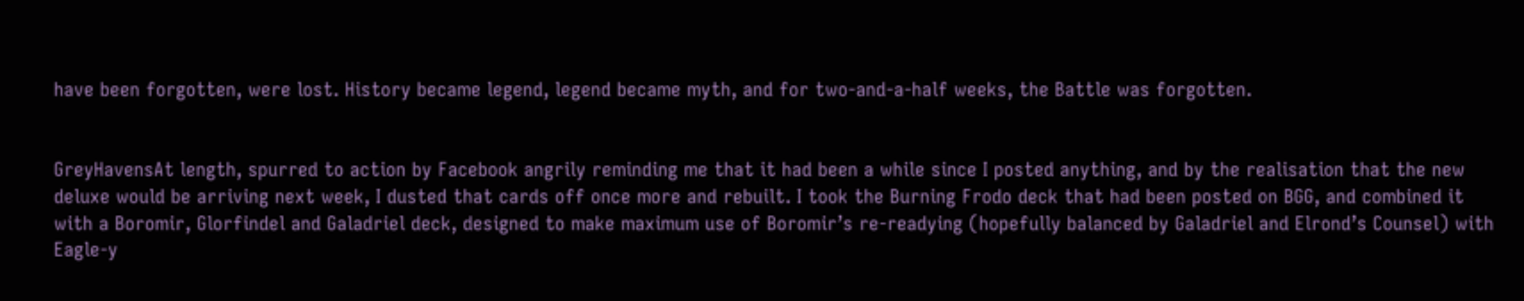have been forgotten, were lost. History became legend, legend became myth, and for two-and-a-half weeks, the Battle was forgotten.


GreyHavensAt length, spurred to action by Facebook angrily reminding me that it had been a while since I posted anything, and by the realisation that the new deluxe would be arriving next week, I dusted that cards off once more and rebuilt. I took the Burning Frodo deck that had been posted on BGG, and combined it with a Boromir, Glorfindel and Galadriel deck, designed to make maximum use of Boromir’s re-readying (hopefully balanced by Galadriel and Elrond’s Counsel) with Eagle-y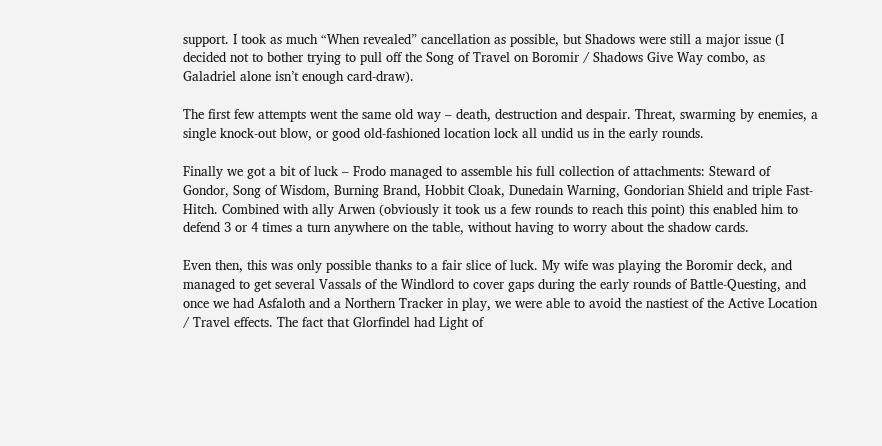support. I took as much “When revealed” cancellation as possible, but Shadows were still a major issue (I decided not to bother trying to pull off the Song of Travel on Boromir / Shadows Give Way combo, as Galadriel alone isn’t enough card-draw).

The first few attempts went the same old way – death, destruction and despair. Threat, swarming by enemies, a single knock-out blow, or good old-fashioned location lock all undid us in the early rounds.

Finally we got a bit of luck – Frodo managed to assemble his full collection of attachments: Steward of Gondor, Song of Wisdom, Burning Brand, Hobbit Cloak, Dunedain Warning, Gondorian Shield and triple Fast-Hitch. Combined with ally Arwen (obviously it took us a few rounds to reach this point) this enabled him to defend 3 or 4 times a turn anywhere on the table, without having to worry about the shadow cards.

Even then, this was only possible thanks to a fair slice of luck. My wife was playing the Boromir deck, and managed to get several Vassals of the Windlord to cover gaps during the early rounds of Battle-Questing, and once we had Asfaloth and a Northern Tracker in play, we were able to avoid the nastiest of the Active Location / Travel effects. The fact that Glorfindel had Light of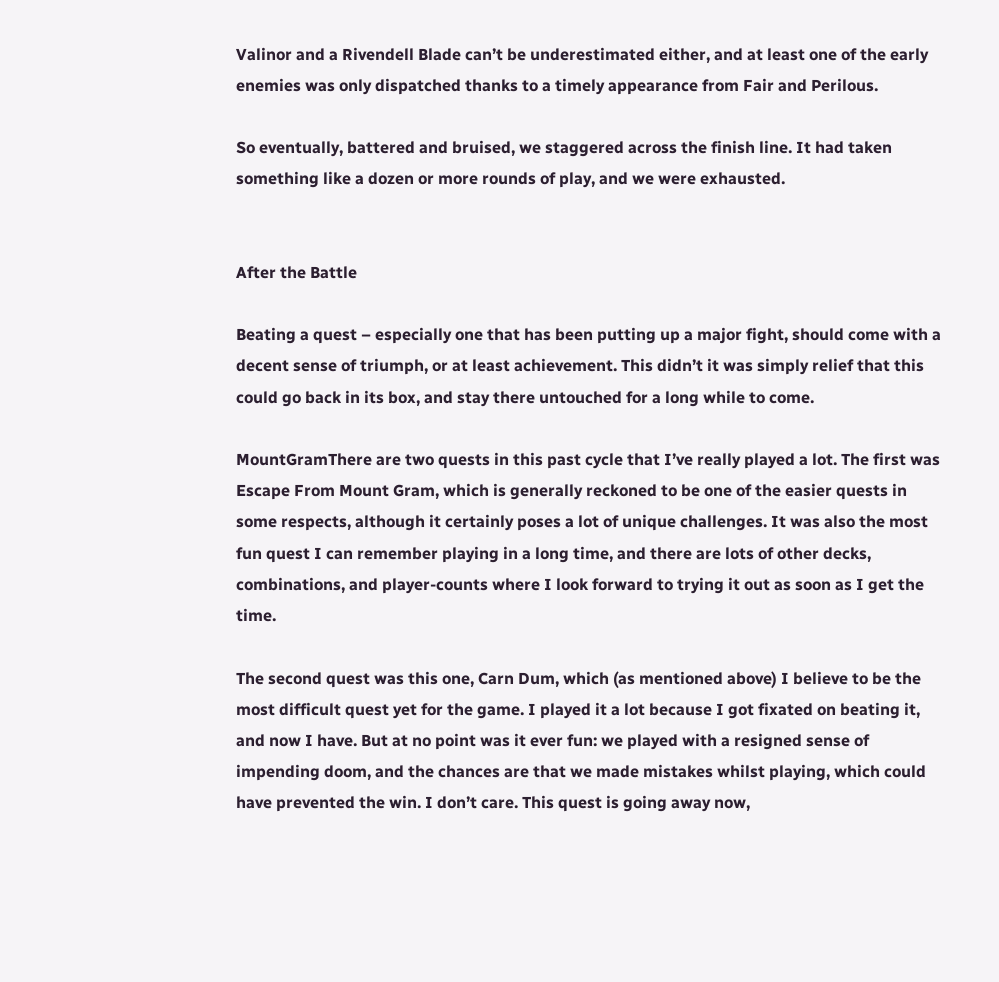Valinor and a Rivendell Blade can’t be underestimated either, and at least one of the early enemies was only dispatched thanks to a timely appearance from Fair and Perilous.

So eventually, battered and bruised, we staggered across the finish line. It had taken something like a dozen or more rounds of play, and we were exhausted.


After the Battle

Beating a quest – especially one that has been putting up a major fight, should come with a decent sense of triumph, or at least achievement. This didn’t it was simply relief that this could go back in its box, and stay there untouched for a long while to come.

MountGramThere are two quests in this past cycle that I’ve really played a lot. The first was Escape From Mount Gram, which is generally reckoned to be one of the easier quests in some respects, although it certainly poses a lot of unique challenges. It was also the most fun quest I can remember playing in a long time, and there are lots of other decks, combinations, and player-counts where I look forward to trying it out as soon as I get the time.

The second quest was this one, Carn Dum, which (as mentioned above) I believe to be the most difficult quest yet for the game. I played it a lot because I got fixated on beating it, and now I have. But at no point was it ever fun: we played with a resigned sense of impending doom, and the chances are that we made mistakes whilst playing, which could have prevented the win. I don’t care. This quest is going away now,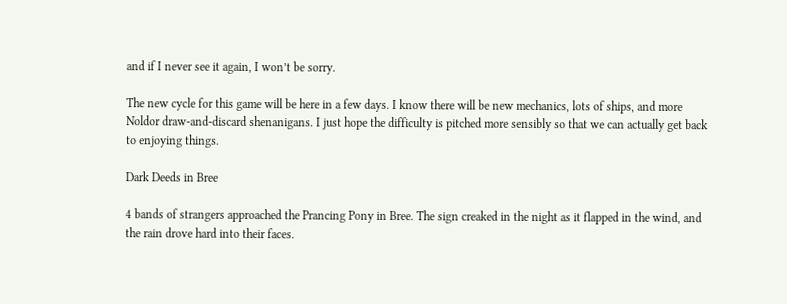and if I never see it again, I won’t be sorry.

The new cycle for this game will be here in a few days. I know there will be new mechanics, lots of ships, and more Noldor draw-and-discard shenanigans. I just hope the difficulty is pitched more sensibly so that we can actually get back to enjoying things.

Dark Deeds in Bree

4 bands of strangers approached the Prancing Pony in Bree. The sign creaked in the night as it flapped in the wind, and the rain drove hard into their faces.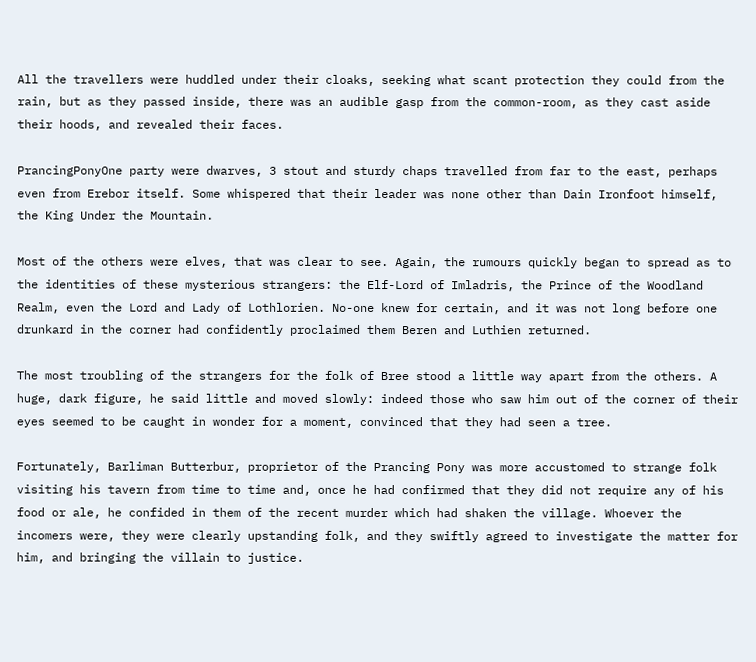All the travellers were huddled under their cloaks, seeking what scant protection they could from the rain, but as they passed inside, there was an audible gasp from the common-room, as they cast aside their hoods, and revealed their faces.

PrancingPonyOne party were dwarves, 3 stout and sturdy chaps travelled from far to the east, perhaps even from Erebor itself. Some whispered that their leader was none other than Dain Ironfoot himself, the King Under the Mountain.

Most of the others were elves, that was clear to see. Again, the rumours quickly began to spread as to the identities of these mysterious strangers: the Elf-Lord of Imladris, the Prince of the Woodland Realm, even the Lord and Lady of Lothlorien. No-one knew for certain, and it was not long before one drunkard in the corner had confidently proclaimed them Beren and Luthien returned.

The most troubling of the strangers for the folk of Bree stood a little way apart from the others. A huge, dark figure, he said little and moved slowly: indeed those who saw him out of the corner of their eyes seemed to be caught in wonder for a moment, convinced that they had seen a tree.

Fortunately, Barliman Butterbur, proprietor of the Prancing Pony was more accustomed to strange folk visiting his tavern from time to time and, once he had confirmed that they did not require any of his food or ale, he confided in them of the recent murder which had shaken the village. Whoever the incomers were, they were clearly upstanding folk, and they swiftly agreed to investigate the matter for him, and bringing the villain to justice.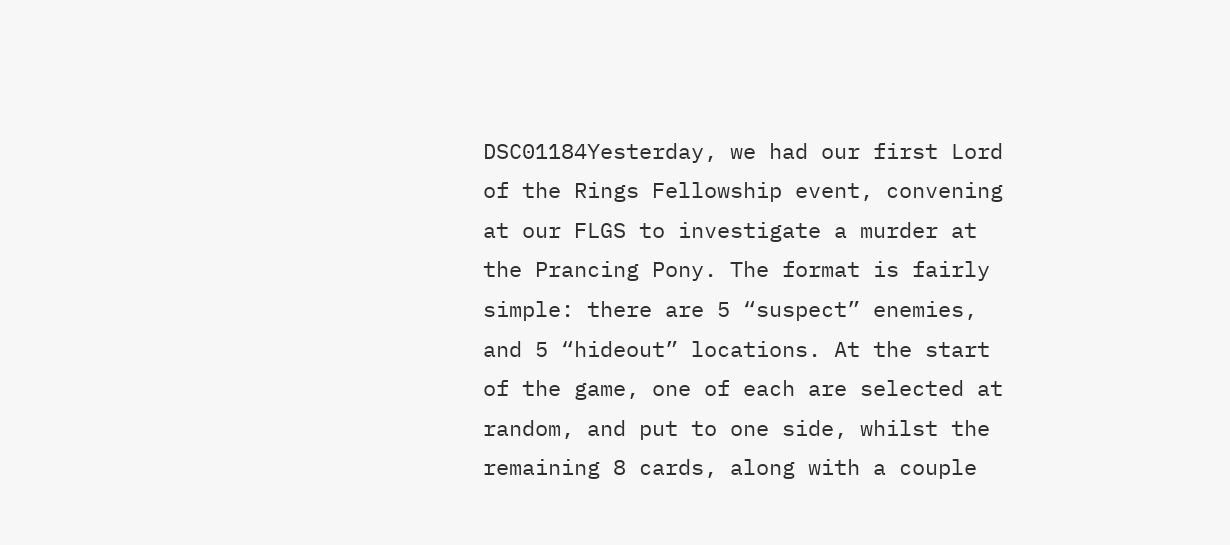DSC01184Yesterday, we had our first Lord of the Rings Fellowship event, convening at our FLGS to investigate a murder at the Prancing Pony. The format is fairly simple: there are 5 “suspect” enemies, and 5 “hideout” locations. At the start of the game, one of each are selected at random, and put to one side, whilst the remaining 8 cards, along with a couple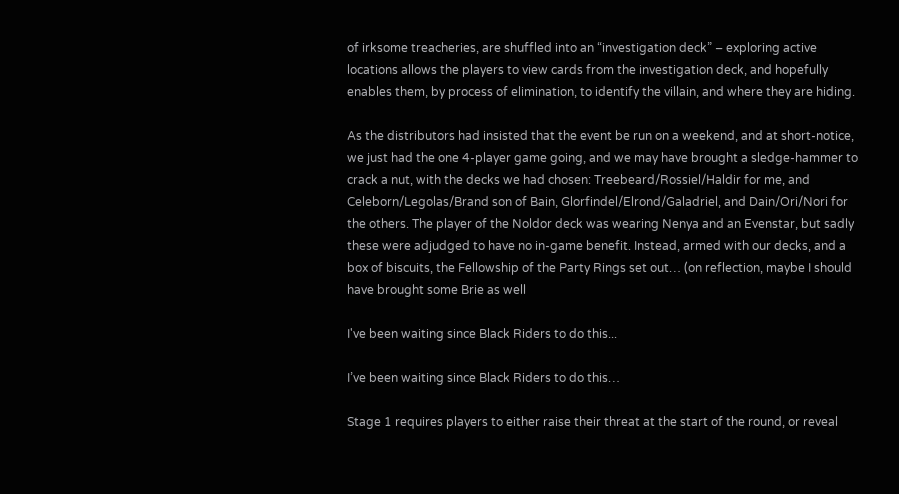of irksome treacheries, are shuffled into an “investigation deck” – exploring active locations allows the players to view cards from the investigation deck, and hopefully enables them, by process of elimination, to identify the villain, and where they are hiding.

As the distributors had insisted that the event be run on a weekend, and at short-notice, we just had the one 4-player game going, and we may have brought a sledge-hammer to crack a nut, with the decks we had chosen: Treebeard/Rossiel/Haldir for me, and Celeborn/Legolas/Brand son of Bain, Glorfindel/Elrond/Galadriel, and Dain/Ori/Nori for the others. The player of the Noldor deck was wearing Nenya and an Evenstar, but sadly these were adjudged to have no in-game benefit. Instead, armed with our decks, and a box of biscuits, the Fellowship of the Party Rings set out… (on reflection, maybe I should have brought some Brie as well

I've been waiting since Black Riders to do this...

I’ve been waiting since Black Riders to do this…

Stage 1 requires players to either raise their threat at the start of the round, or reveal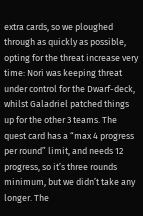extra cards, so we ploughed through as quickly as possible, opting for the threat increase very time: Nori was keeping threat under control for the Dwarf-deck, whilst Galadriel patched things up for the other 3 teams. The quest card has a “max 4 progress per round” limit, and needs 12 progress, so it’s three rounds minimum, but we didn’t take any longer. The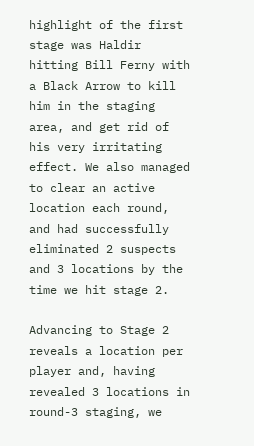highlight of the first stage was Haldir hitting Bill Ferny with a Black Arrow to kill him in the staging area, and get rid of his very irritating effect. We also managed to clear an active location each round, and had successfully eliminated 2 suspects and 3 locations by the time we hit stage 2.

Advancing to Stage 2 reveals a location per player and, having revealed 3 locations in round-3 staging, we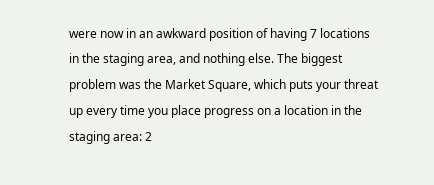were now in an awkward position of having 7 locations in the staging area, and nothing else. The biggest problem was the Market Square, which puts your threat up every time you place progress on a location in the staging area: 2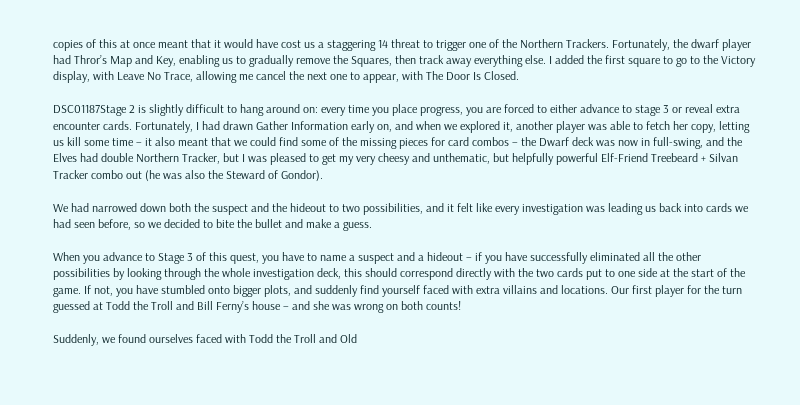copies of this at once meant that it would have cost us a staggering 14 threat to trigger one of the Northern Trackers. Fortunately, the dwarf player had Thror’s Map and Key, enabling us to gradually remove the Squares, then track away everything else. I added the first square to go to the Victory display, with Leave No Trace, allowing me cancel the next one to appear, with The Door Is Closed.

DSC01187Stage 2 is slightly difficult to hang around on: every time you place progress, you are forced to either advance to stage 3 or reveal extra encounter cards. Fortunately, I had drawn Gather Information early on, and when we explored it, another player was able to fetch her copy, letting us kill some time – it also meant that we could find some of the missing pieces for card combos – the Dwarf deck was now in full-swing, and the Elves had double Northern Tracker, but I was pleased to get my very cheesy and unthematic, but helpfully powerful Elf-Friend Treebeard + Silvan Tracker combo out (he was also the Steward of Gondor).

We had narrowed down both the suspect and the hideout to two possibilities, and it felt like every investigation was leading us back into cards we had seen before, so we decided to bite the bullet and make a guess.

When you advance to Stage 3 of this quest, you have to name a suspect and a hideout – if you have successfully eliminated all the other possibilities by looking through the whole investigation deck, this should correspond directly with the two cards put to one side at the start of the game. If not, you have stumbled onto bigger plots, and suddenly find yourself faced with extra villains and locations. Our first player for the turn guessed at Todd the Troll and Bill Ferny’s house – and she was wrong on both counts!

Suddenly, we found ourselves faced with Todd the Troll and Old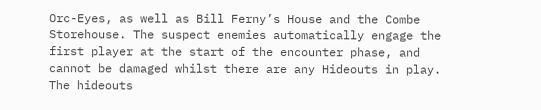Orc-Eyes, as well as Bill Ferny’s House and the Combe Storehouse. The suspect enemies automatically engage the first player at the start of the encounter phase, and cannot be damaged whilst there are any Hideouts in play. The hideouts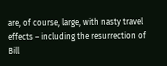are, of course, large, with nasty travel effects – including the resurrection of Bill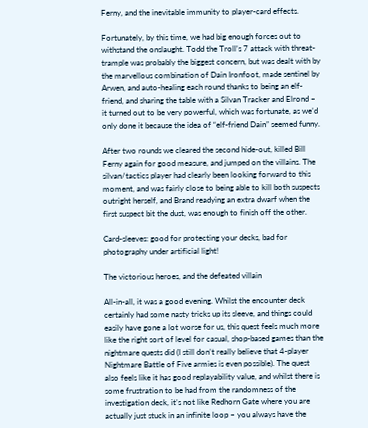Ferny, and the inevitable immunity to player-card effects.

Fortunately, by this time, we had big enough forces out to withstand the onslaught. Todd the Troll’s 7 attack with threat-trample was probably the biggest concern, but was dealt with by the marvellous combination of Dain Ironfoot, made sentinel by Arwen, and auto-healing each round thanks to being an elf-friend, and sharing the table with a Silvan Tracker and Elrond – it turned out to be very powerful, which was fortunate, as we’d only done it because the idea of “elf-friend Dain” seemed funny.

After two rounds we cleared the second hide-out, killed Bill Ferny again for good measure, and jumped on the villains. The silvan/tactics player had clearly been looking forward to this moment, and was fairly close to being able to kill both suspects outright herself, and Brand readying an extra dwarf when the first suspect bit the dust, was enough to finish off the other.

Card-sleeves: good for protecting your decks, bad for photography under artificial light!

The victorious heroes, and the defeated villain

All-in-all, it was a good evening. Whilst the encounter deck certainly had some nasty tricks up its sleeve, and things could easily have gone a lot worse for us, this quest feels much more like the right sort of level for casual, shop-based games than the nightmare quests did (I still don’t really believe that 4-player Nightmare Battle of Five armies is even possible). The quest also feels like it has good replayability value, and whilst there is some frustration to be had from the randomness of the investigation deck, it’s not like Redhorn Gate where you are actually just stuck in an infinite loop – you always have the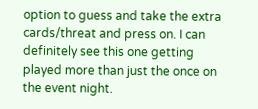option to guess and take the extra cards/threat and press on. I can definitely see this one getting played more than just the once on the event night.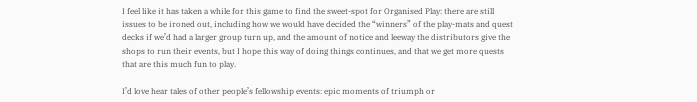I feel like it has taken a while for this game to find the sweet-spot for Organised Play: there are still issues to be ironed out, including how we would have decided the “winners” of the play-mats and quest decks if we’d had a larger group turn up, and the amount of notice and leeway the distributors give the shops to run their events, but I hope this way of doing things continues, and that we get more quests that are this much fun to play.

I’d love hear tales of other people’s fellowship events: epic moments of triumph or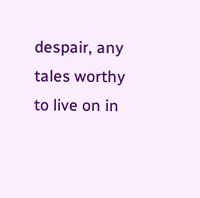despair, any tales worthy to live on in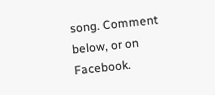song. Comment below, or on Facebook.